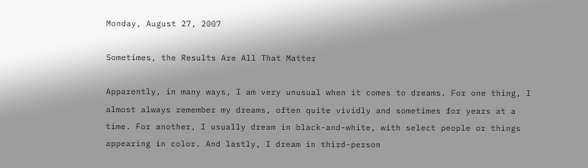Monday, August 27, 2007

Sometimes, the Results Are All That Matter

Apparently, in many ways, I am very unusual when it comes to dreams. For one thing, I almost always remember my dreams, often quite vividly and sometimes for years at a time. For another, I usually dream in black-and-white, with select people or things appearing in color. And lastly, I dream in third-person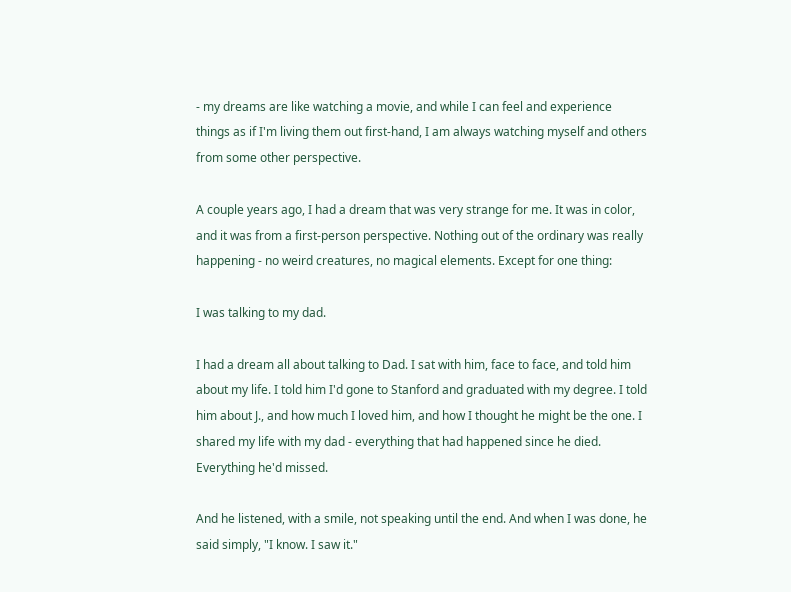- my dreams are like watching a movie, and while I can feel and experience things as if I'm living them out first-hand, I am always watching myself and others from some other perspective.

A couple years ago, I had a dream that was very strange for me. It was in color, and it was from a first-person perspective. Nothing out of the ordinary was really happening - no weird creatures, no magical elements. Except for one thing:

I was talking to my dad.

I had a dream all about talking to Dad. I sat with him, face to face, and told him about my life. I told him I'd gone to Stanford and graduated with my degree. I told him about J., and how much I loved him, and how I thought he might be the one. I shared my life with my dad - everything that had happened since he died. Everything he'd missed.

And he listened, with a smile, not speaking until the end. And when I was done, he said simply, "I know. I saw it."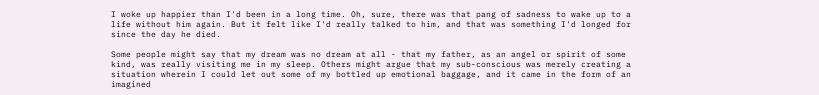I woke up happier than I'd been in a long time. Oh, sure, there was that pang of sadness to wake up to a life without him again. But it felt like I'd really talked to him, and that was something I'd longed for since the day he died.

Some people might say that my dream was no dream at all - that my father, as an angel or spirit of some kind, was really visiting me in my sleep. Others might argue that my sub-conscious was merely creating a situation wherein I could let out some of my bottled up emotional baggage, and it came in the form of an imagined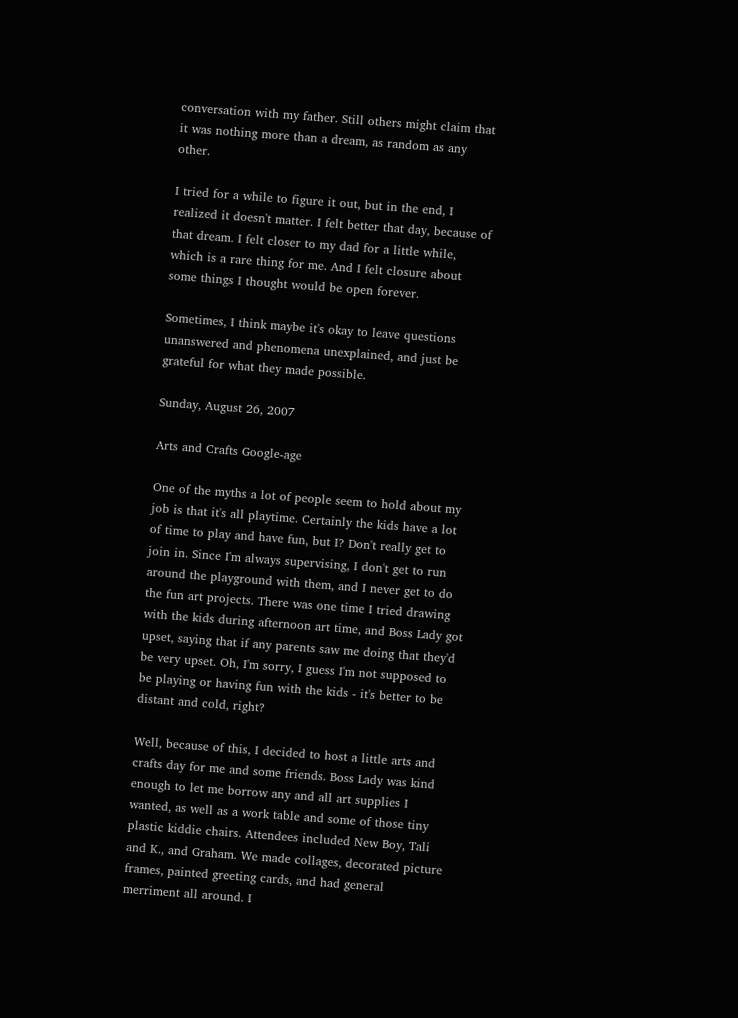conversation with my father. Still others might claim that it was nothing more than a dream, as random as any other.

I tried for a while to figure it out, but in the end, I realized it doesn't matter. I felt better that day, because of that dream. I felt closer to my dad for a little while, which is a rare thing for me. And I felt closure about some things I thought would be open forever.

Sometimes, I think maybe it's okay to leave questions unanswered and phenomena unexplained, and just be grateful for what they made possible.

Sunday, August 26, 2007

Arts and Crafts Google-age

One of the myths a lot of people seem to hold about my job is that it's all playtime. Certainly the kids have a lot of time to play and have fun, but I? Don't really get to join in. Since I'm always supervising, I don't get to run around the playground with them, and I never get to do the fun art projects. There was one time I tried drawing with the kids during afternoon art time, and Boss Lady got upset, saying that if any parents saw me doing that they'd be very upset. Oh, I'm sorry, I guess I'm not supposed to be playing or having fun with the kids - it's better to be distant and cold, right?

Well, because of this, I decided to host a little arts and crafts day for me and some friends. Boss Lady was kind enough to let me borrow any and all art supplies I wanted, as well as a work table and some of those tiny plastic kiddie chairs. Attendees included New Boy, Tali and K., and Graham. We made collages, decorated picture frames, painted greeting cards, and had general merriment all around. I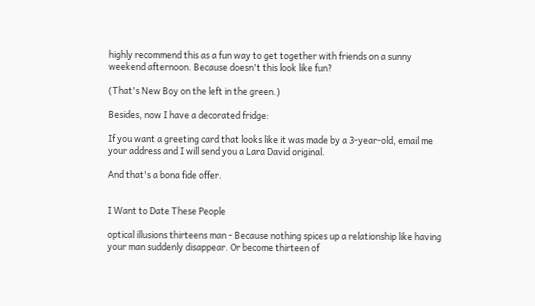highly recommend this as a fun way to get together with friends on a sunny weekend afternoon. Because doesn't this look like fun?

(That's New Boy on the left in the green.)

Besides, now I have a decorated fridge:

If you want a greeting card that looks like it was made by a 3-year-old, email me your address and I will send you a Lara David original.

And that's a bona fide offer.


I Want to Date These People

optical illusions thirteens man - Because nothing spices up a relationship like having your man suddenly disappear. Or become thirteen of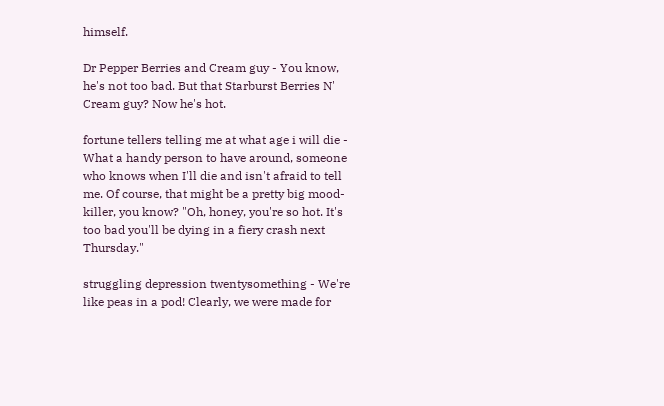himself.

Dr Pepper Berries and Cream guy - You know, he's not too bad. But that Starburst Berries N' Cream guy? Now he's hot.

fortune tellers telling me at what age i will die - What a handy person to have around, someone who knows when I'll die and isn't afraid to tell me. Of course, that might be a pretty big mood-killer, you know? "Oh, honey, you're so hot. It's too bad you'll be dying in a fiery crash next Thursday."

struggling depression twentysomething - We're like peas in a pod! Clearly, we were made for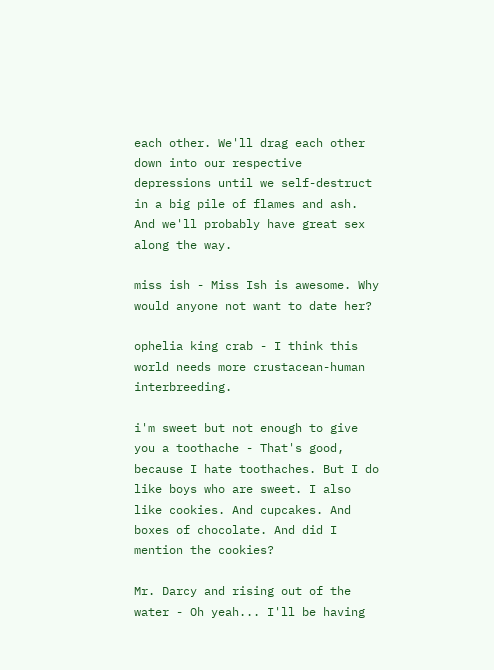each other. We'll drag each other down into our respective depressions until we self-destruct in a big pile of flames and ash. And we'll probably have great sex along the way.

miss ish - Miss Ish is awesome. Why would anyone not want to date her?

ophelia king crab - I think this world needs more crustacean-human interbreeding.

i'm sweet but not enough to give you a toothache - That's good, because I hate toothaches. But I do like boys who are sweet. I also like cookies. And cupcakes. And boxes of chocolate. And did I mention the cookies?

Mr. Darcy and rising out of the water - Oh yeah... I'll be having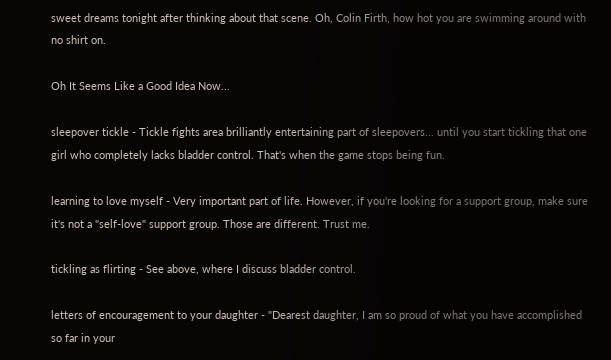sweet dreams tonight after thinking about that scene. Oh, Colin Firth, how hot you are swimming around with no shirt on.

Oh It Seems Like a Good Idea Now...

sleepover tickle - Tickle fights area brilliantly entertaining part of sleepovers... until you start tickling that one girl who completely lacks bladder control. That's when the game stops being fun.

learning to love myself - Very important part of life. However, if you're looking for a support group, make sure it's not a "self-love" support group. Those are different. Trust me.

tickling as flirting - See above, where I discuss bladder control.

letters of encouragement to your daughter - "Dearest daughter, I am so proud of what you have accomplished so far in your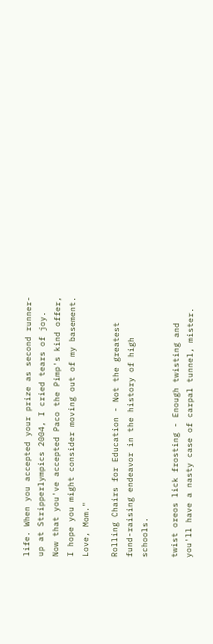life. When you accepted your prize as second runner-up at Stripperlympics 2004, I cried tears of joy. Now that you've accepted Paco the Pimp's kind offer, I hope you might consider moving out of my basement. Love, Mom."

Rolling Chairs for Education - Not the greatest fund-raising endeavor in the history of high schools.

twist oreos lick frosting - Enough twisting and you'll have a nasty case of carpal tunnel, mister.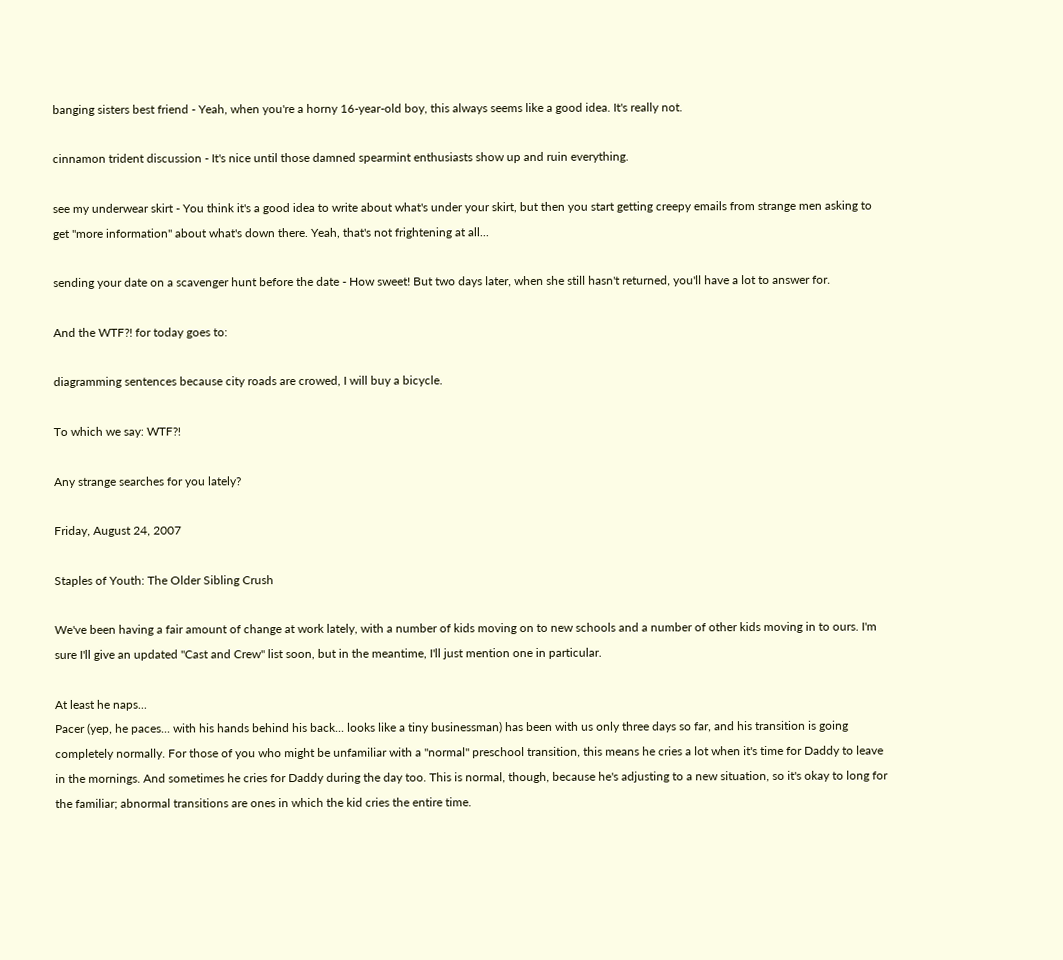banging sisters best friend - Yeah, when you're a horny 16-year-old boy, this always seems like a good idea. It's really not.

cinnamon trident discussion - It's nice until those damned spearmint enthusiasts show up and ruin everything.

see my underwear skirt - You think it's a good idea to write about what's under your skirt, but then you start getting creepy emails from strange men asking to get "more information" about what's down there. Yeah, that's not frightening at all...

sending your date on a scavenger hunt before the date - How sweet! But two days later, when she still hasn't returned, you'll have a lot to answer for.

And the WTF?! for today goes to:

diagramming sentences because city roads are crowed, I will buy a bicycle.

To which we say: WTF?!

Any strange searches for you lately?

Friday, August 24, 2007

Staples of Youth: The Older Sibling Crush

We've been having a fair amount of change at work lately, with a number of kids moving on to new schools and a number of other kids moving in to ours. I'm sure I'll give an updated "Cast and Crew" list soon, but in the meantime, I'll just mention one in particular.

At least he naps...
Pacer (yep, he paces... with his hands behind his back... looks like a tiny businessman) has been with us only three days so far, and his transition is going completely normally. For those of you who might be unfamiliar with a "normal" preschool transition, this means he cries a lot when it's time for Daddy to leave in the mornings. And sometimes he cries for Daddy during the day too. This is normal, though, because he's adjusting to a new situation, so it's okay to long for the familiar; abnormal transitions are ones in which the kid cries the entire time.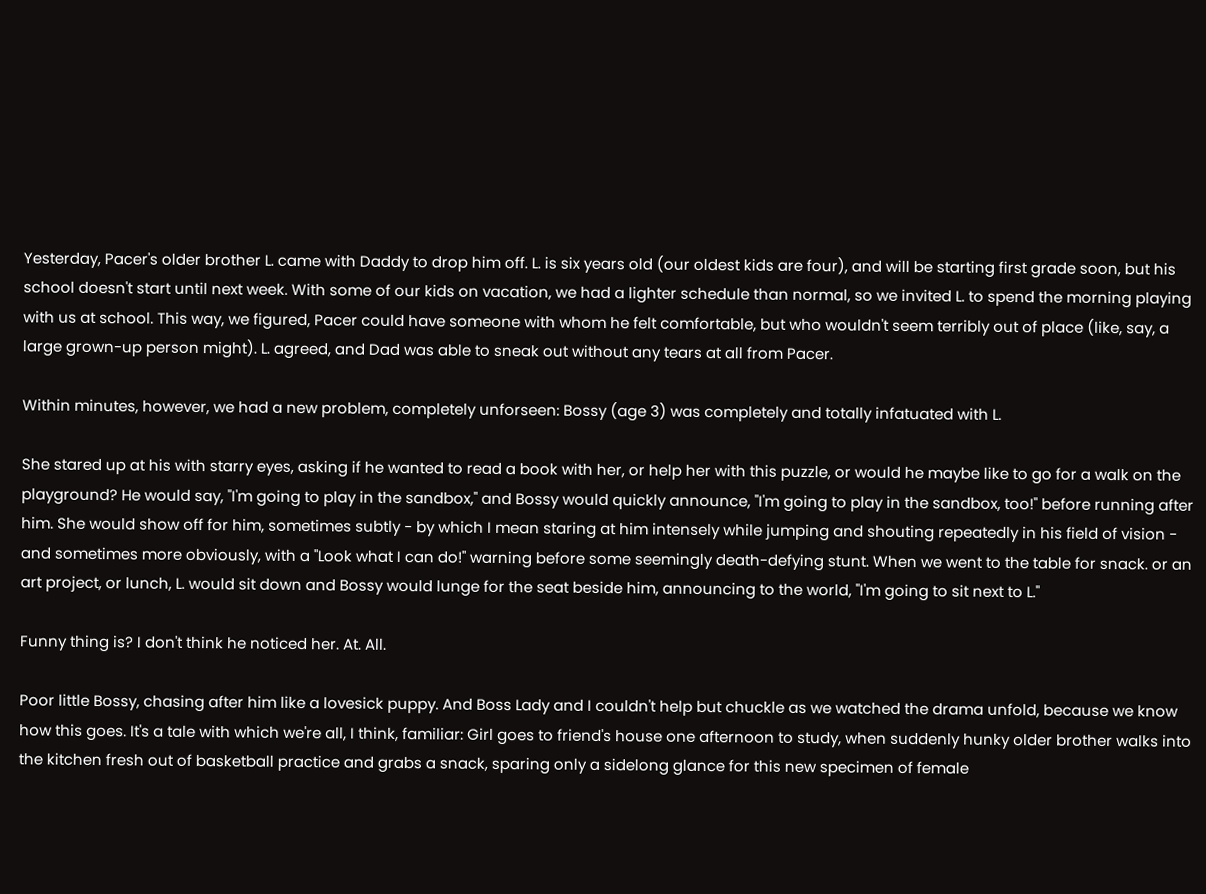Yesterday, Pacer's older brother L. came with Daddy to drop him off. L. is six years old (our oldest kids are four), and will be starting first grade soon, but his school doesn't start until next week. With some of our kids on vacation, we had a lighter schedule than normal, so we invited L. to spend the morning playing with us at school. This way, we figured, Pacer could have someone with whom he felt comfortable, but who wouldn't seem terribly out of place (like, say, a large grown-up person might). L. agreed, and Dad was able to sneak out without any tears at all from Pacer.

Within minutes, however, we had a new problem, completely unforseen: Bossy (age 3) was completely and totally infatuated with L.

She stared up at his with starry eyes, asking if he wanted to read a book with her, or help her with this puzzle, or would he maybe like to go for a walk on the playground? He would say, "I'm going to play in the sandbox," and Bossy would quickly announce, "I'm going to play in the sandbox, too!" before running after him. She would show off for him, sometimes subtly - by which I mean staring at him intensely while jumping and shouting repeatedly in his field of vision - and sometimes more obviously, with a "Look what I can do!" warning before some seemingly death-defying stunt. When we went to the table for snack. or an art project, or lunch, L. would sit down and Bossy would lunge for the seat beside him, announcing to the world, "I'm going to sit next to L."

Funny thing is? I don't think he noticed her. At. All.

Poor little Bossy, chasing after him like a lovesick puppy. And Boss Lady and I couldn't help but chuckle as we watched the drama unfold, because we know how this goes. It's a tale with which we're all, I think, familiar: Girl goes to friend's house one afternoon to study, when suddenly hunky older brother walks into the kitchen fresh out of basketball practice and grabs a snack, sparing only a sidelong glance for this new specimen of female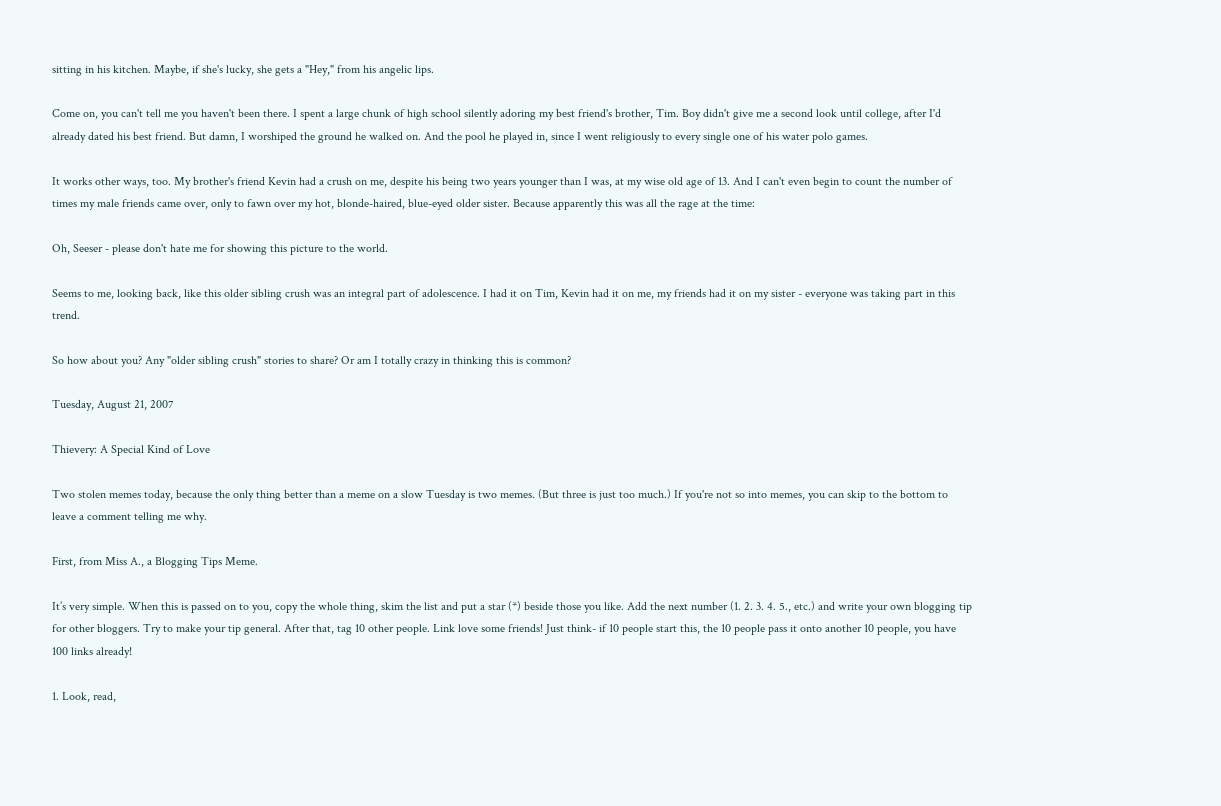sitting in his kitchen. Maybe, if she's lucky, she gets a "Hey," from his angelic lips.

Come on, you can't tell me you haven't been there. I spent a large chunk of high school silently adoring my best friend's brother, Tim. Boy didn't give me a second look until college, after I'd already dated his best friend. But damn, I worshiped the ground he walked on. And the pool he played in, since I went religiously to every single one of his water polo games.

It works other ways, too. My brother's friend Kevin had a crush on me, despite his being two years younger than I was, at my wise old age of 13. And I can't even begin to count the number of times my male friends came over, only to fawn over my hot, blonde-haired, blue-eyed older sister. Because apparently this was all the rage at the time:

Oh, Seeser - please don't hate me for showing this picture to the world.

Seems to me, looking back, like this older sibling crush was an integral part of adolescence. I had it on Tim, Kevin had it on me, my friends had it on my sister - everyone was taking part in this trend.

So how about you? Any "older sibling crush" stories to share? Or am I totally crazy in thinking this is common?

Tuesday, August 21, 2007

Thievery: A Special Kind of Love

Two stolen memes today, because the only thing better than a meme on a slow Tuesday is two memes. (But three is just too much.) If you're not so into memes, you can skip to the bottom to leave a comment telling me why.

First, from Miss A., a Blogging Tips Meme.

It’s very simple. When this is passed on to you, copy the whole thing, skim the list and put a star (*) beside those you like. Add the next number (1. 2. 3. 4. 5., etc.) and write your own blogging tip for other bloggers. Try to make your tip general. After that, tag 10 other people. Link love some friends! Just think- if 10 people start this, the 10 people pass it onto another 10 people, you have 100 links already!

1. Look, read,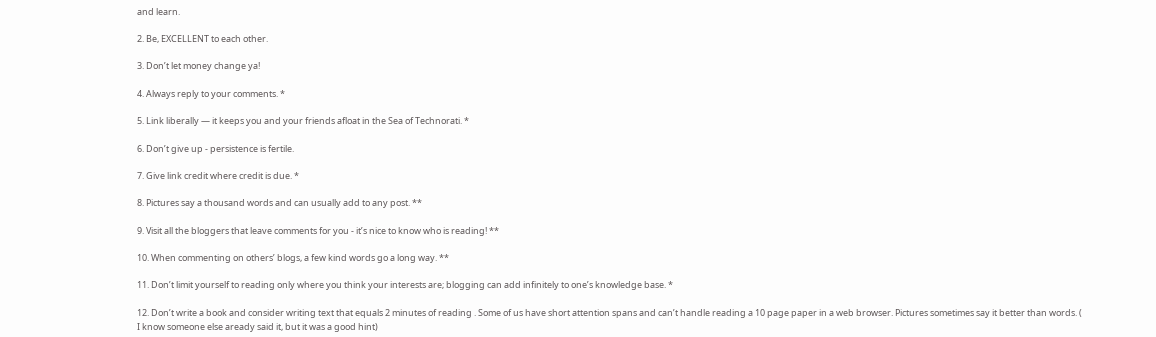and learn.

2. Be, EXCELLENT to each other.

3. Don’t let money change ya!

4. Always reply to your comments. *

5. Link liberally — it keeps you and your friends afloat in the Sea of Technorati. *

6. Don’t give up - persistence is fertile.

7. Give link credit where credit is due. *

8. Pictures say a thousand words and can usually add to any post. **

9. Visit all the bloggers that leave comments for you - it’s nice to know who is reading! **

10. When commenting on others’ blogs, a few kind words go a long way. **

11. Don’t limit yourself to reading only where you think your interests are; blogging can add infinitely to one’s knowledge base. *

12. Don’t write a book and consider writing text that equals 2 minutes of reading . Some of us have short attention spans and can’t handle reading a 10 page paper in a web browser. Pictures sometimes say it better than words. ( I know someone else aready said it, but it was a good hint)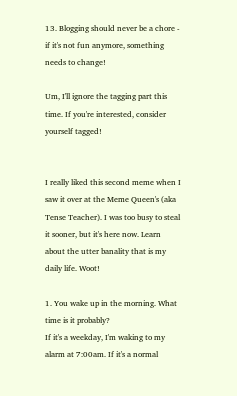13. Blogging should never be a chore - if it's not fun anymore, something needs to change!

Um, I'll ignore the tagging part this time. If you're interested, consider yourself tagged!


I really liked this second meme when I saw it over at the Meme Queen's (aka Tense Teacher). I was too busy to steal it sooner, but it's here now. Learn about the utter banality that is my daily life. Woot!

1. You wake up in the morning. What time is it probably?
If it's a weekday, I'm waking to my alarm at 7:00am. If it's a normal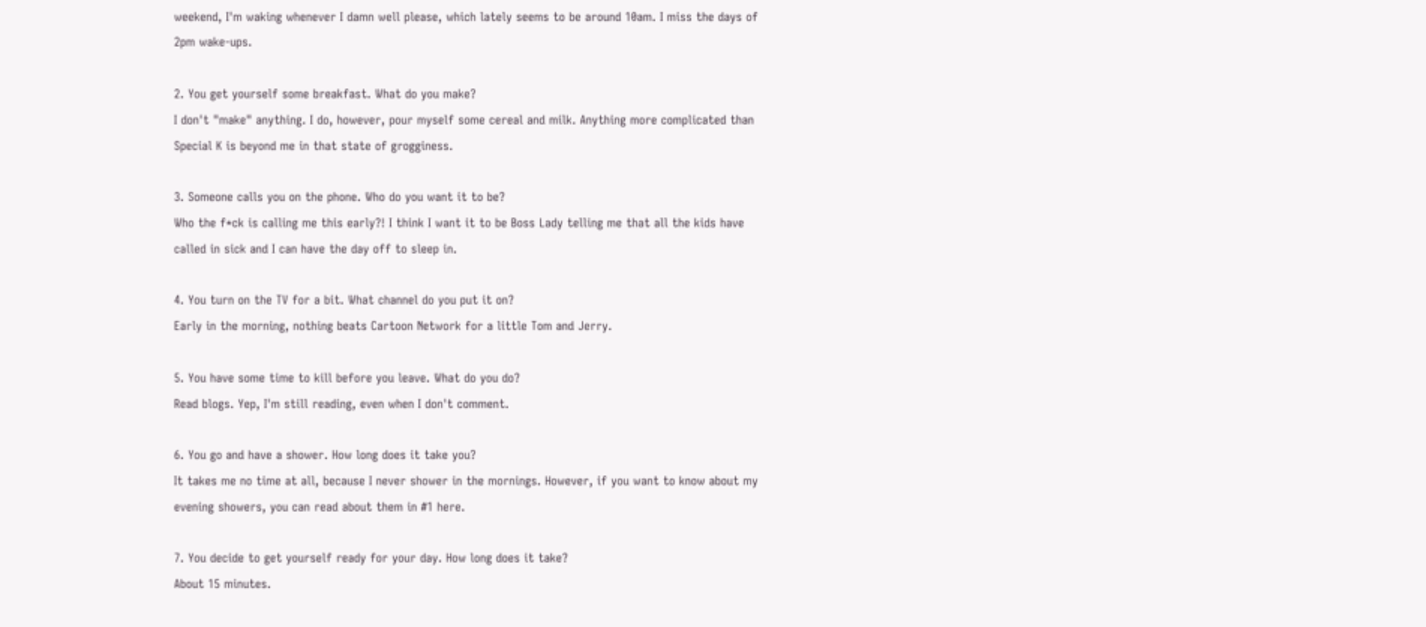weekend, I'm waking whenever I damn well please, which lately seems to be around 10am. I miss the days of 2pm wake-ups.

2. You get yourself some breakfast. What do you make?
I don't "make" anything. I do, however, pour myself some cereal and milk. Anything more complicated than Special K is beyond me in that state of grogginess.

3. Someone calls you on the phone. Who do you want it to be?
Who the f*ck is calling me this early?! I think I want it to be Boss Lady telling me that all the kids have called in sick and I can have the day off to sleep in.

4. You turn on the TV for a bit. What channel do you put it on?
Early in the morning, nothing beats Cartoon Network for a little Tom and Jerry.

5. You have some time to kill before you leave. What do you do?
Read blogs. Yep, I'm still reading, even when I don't comment.

6. You go and have a shower. How long does it take you?
It takes me no time at all, because I never shower in the mornings. However, if you want to know about my evening showers, you can read about them in #1 here.

7. You decide to get yourself ready for your day. How long does it take?
About 15 minutes.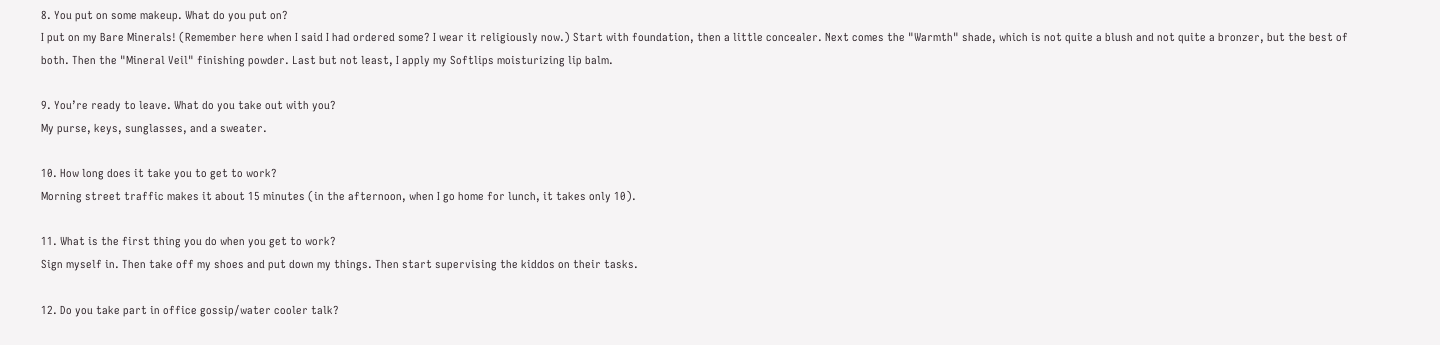8. You put on some makeup. What do you put on?
I put on my Bare Minerals! (Remember here when I said I had ordered some? I wear it religiously now.) Start with foundation, then a little concealer. Next comes the "Warmth" shade, which is not quite a blush and not quite a bronzer, but the best of both. Then the "Mineral Veil" finishing powder. Last but not least, I apply my Softlips moisturizing lip balm.

9. You’re ready to leave. What do you take out with you?
My purse, keys, sunglasses, and a sweater.

10. How long does it take you to get to work?
Morning street traffic makes it about 15 minutes (in the afternoon, when I go home for lunch, it takes only 10).

11. What is the first thing you do when you get to work?
Sign myself in. Then take off my shoes and put down my things. Then start supervising the kiddos on their tasks.

12. Do you take part in office gossip/water cooler talk?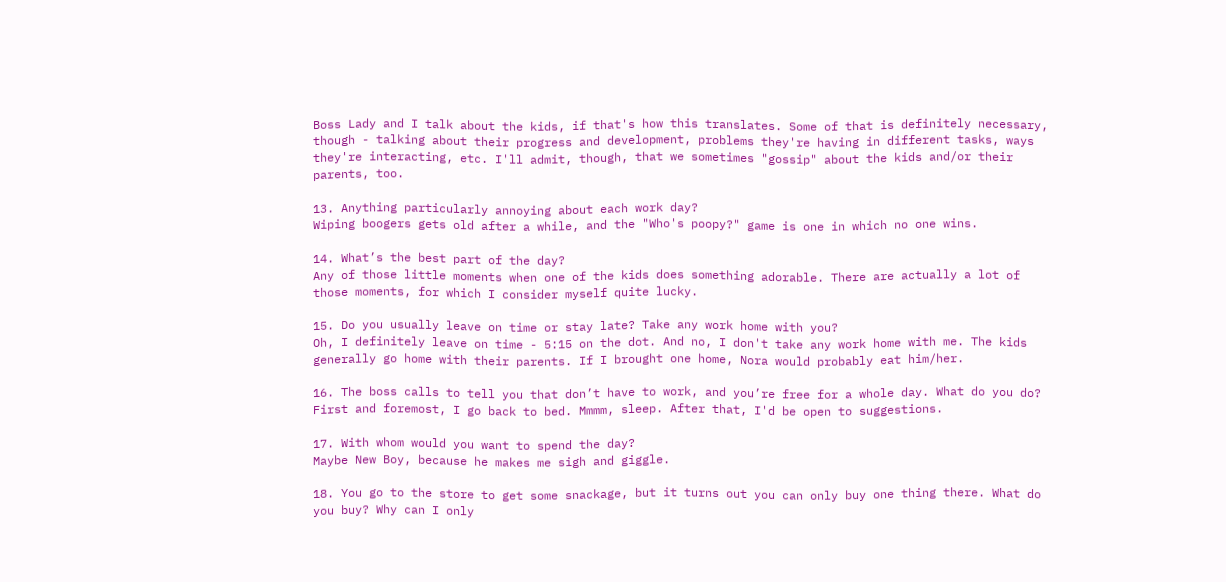Boss Lady and I talk about the kids, if that's how this translates. Some of that is definitely necessary, though - talking about their progress and development, problems they're having in different tasks, ways they're interacting, etc. I'll admit, though, that we sometimes "gossip" about the kids and/or their parents, too.

13. Anything particularly annoying about each work day?
Wiping boogers gets old after a while, and the "Who's poopy?" game is one in which no one wins.

14. What’s the best part of the day?
Any of those little moments when one of the kids does something adorable. There are actually a lot of those moments, for which I consider myself quite lucky.

15. Do you usually leave on time or stay late? Take any work home with you?
Oh, I definitely leave on time - 5:15 on the dot. And no, I don't take any work home with me. The kids generally go home with their parents. If I brought one home, Nora would probably eat him/her.

16. The boss calls to tell you that don’t have to work, and you’re free for a whole day. What do you do?
First and foremost, I go back to bed. Mmmm, sleep. After that, I'd be open to suggestions.

17. With whom would you want to spend the day?
Maybe New Boy, because he makes me sigh and giggle.

18. You go to the store to get some snackage, but it turns out you can only buy one thing there. What do you buy? Why can I only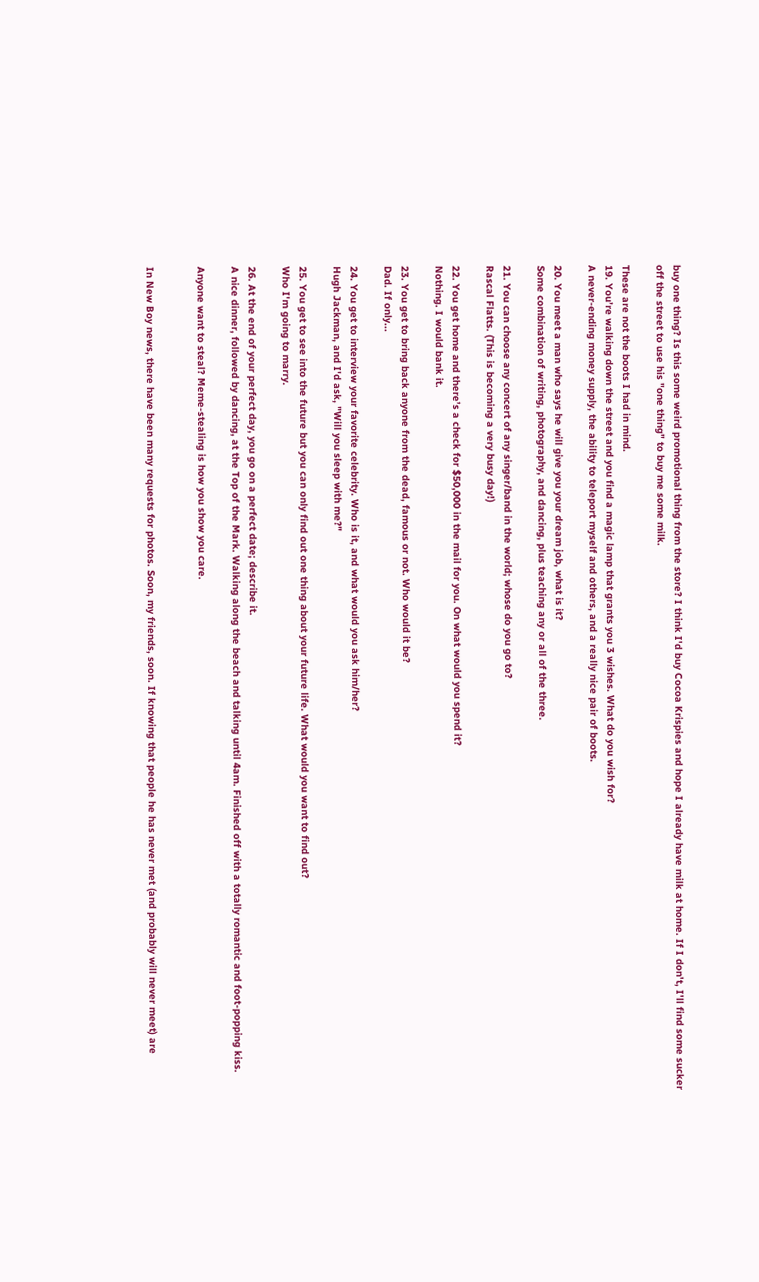buy one thing? Is this some weird promotional thing from the store? I think I'd buy Cocoa Krispies and hope I already have milk at home. If I don't, I'll find some sucker off the street to use his "one thing" to buy me some milk.

These are not the boots I had in mind.
19. You’re walking down the street and you find a magic lamp that grants you 3 wishes. What do you wish for?
A never-ending money supply, the ability to teleport myself and others, and a really nice pair of boots.

20. You meet a man who says he will give you your dream job, what is it?
Some combination of writing, photography, and dancing, plus teaching any or all of the three.

21. You can choose any concert of any singer/band in the world; whose do you go to?
Rascal Flatts. (This is becoming a very busy day!)

22. You get home and there’s a check for $50,000 in the mail for you. On what would you spend it?
Nothing. I would bank it.

23. You get to bring back anyone from the dead, famous or not. Who would it be?
Dad. If only...

24. You get to interview your favorite celebrity. Who is it, and what would you ask him/her?
Hugh Jackman, and I'd ask, "Will you sleep with me?"

25. You get to see into the future but you can only find out one thing about your future life. What would you want to find out?
Who I'm going to marry.

26. At the end of your perfect day, you go on a perfect date; describe it.
A nice dinner, followed by dancing, at the Top of the Mark. Walking along the beach and talking until 4am. Finished off with a totally romantic and foot-popping kiss.

Anyone want to steal? Meme-stealing is how you show you care.


In New Boy news, there have been many requests for photos. Soon, my friends, soon. If knowing that people he has never met (and probably will never meet) are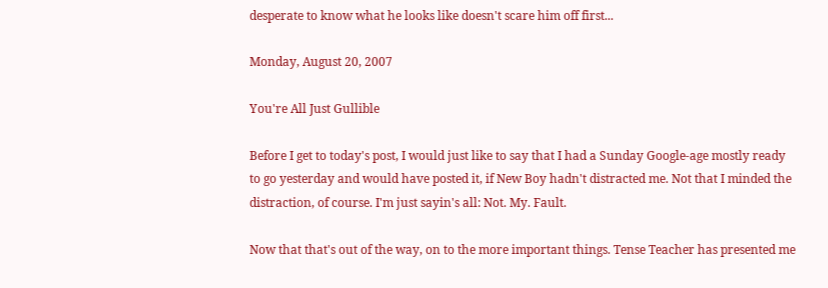desperate to know what he looks like doesn't scare him off first...

Monday, August 20, 2007

You're All Just Gullible

Before I get to today's post, I would just like to say that I had a Sunday Google-age mostly ready to go yesterday and would have posted it, if New Boy hadn't distracted me. Not that I minded the distraction, of course. I'm just sayin's all: Not. My. Fault.

Now that that's out of the way, on to the more important things. Tense Teacher has presented me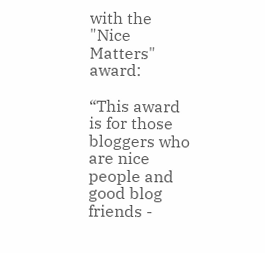with the "Nice Matters" award:

“This award is for those bloggers who are nice people and good blog friends -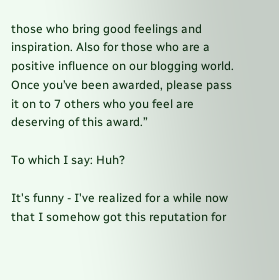those who bring good feelings and inspiration. Also for those who are a positive influence on our blogging world. Once you’ve been awarded, please pass it on to 7 others who you feel are deserving of this award.”

To which I say: Huh?

It's funny - I've realized for a while now that I somehow got this reputation for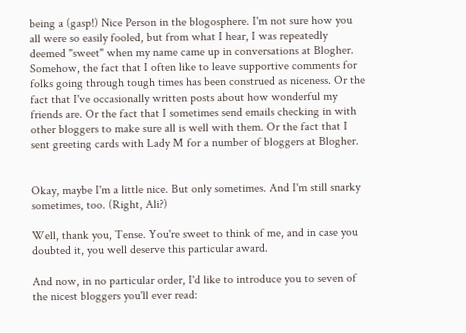being a (gasp!) Nice Person in the blogosphere. I'm not sure how you all were so easily fooled, but from what I hear, I was repeatedly deemed "sweet" when my name came up in conversations at Blogher. Somehow, the fact that I often like to leave supportive comments for folks going through tough times has been construed as niceness. Or the fact that I've occasionally written posts about how wonderful my friends are. Or the fact that I sometimes send emails checking in with other bloggers to make sure all is well with them. Or the fact that I sent greeting cards with Lady M for a number of bloggers at Blogher.


Okay, maybe I'm a little nice. But only sometimes. And I'm still snarky sometimes, too. (Right, Ali?)

Well, thank you, Tense. You're sweet to think of me, and in case you doubted it, you well deserve this particular award.

And now, in no particular order, I'd like to introduce you to seven of the nicest bloggers you'll ever read: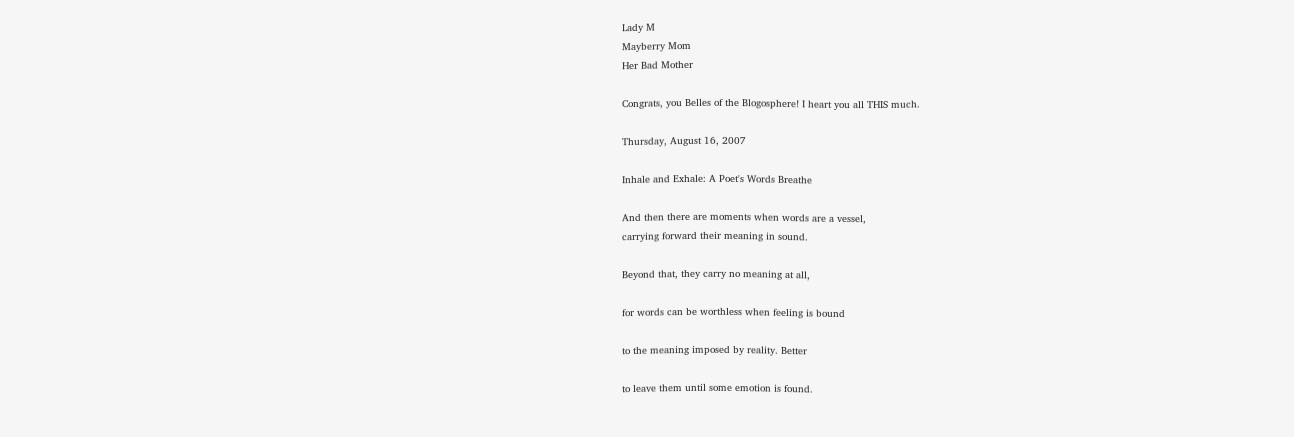Lady M
Mayberry Mom
Her Bad Mother

Congrats, you Belles of the Blogosphere! I heart you all THIS much.

Thursday, August 16, 2007

Inhale and Exhale: A Poet's Words Breathe

And then there are moments when words are a vessel,
carrying forward their meaning in sound.

Beyond that, they carry no meaning at all,

for words can be worthless when feeling is bound

to the meaning imposed by reality. Better

to leave them until some emotion is found.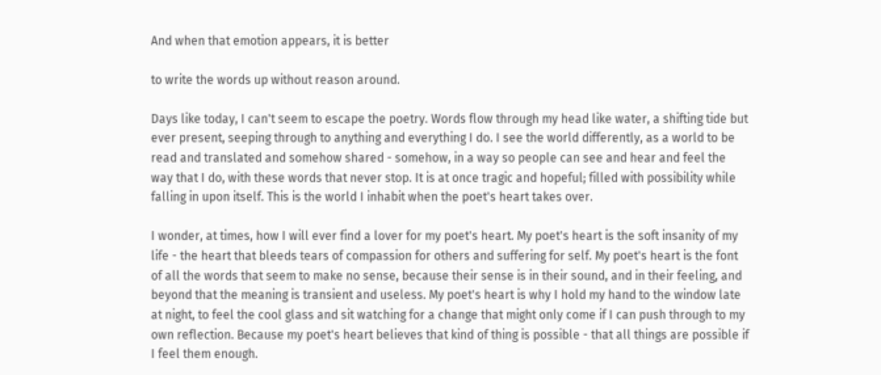And when that emotion appears, it is better

to write the words up without reason around.

Days like today, I can't seem to escape the poetry. Words flow through my head like water, a shifting tide but ever present, seeping through to anything and everything I do. I see the world differently, as a world to be read and translated and somehow shared - somehow, in a way so people can see and hear and feel the way that I do, with these words that never stop. It is at once tragic and hopeful; filled with possibility while falling in upon itself. This is the world I inhabit when the poet's heart takes over.

I wonder, at times, how I will ever find a lover for my poet's heart. My poet's heart is the soft insanity of my life - the heart that bleeds tears of compassion for others and suffering for self. My poet's heart is the font of all the words that seem to make no sense, because their sense is in their sound, and in their feeling, and beyond that the meaning is transient and useless. My poet's heart is why I hold my hand to the window late at night, to feel the cool glass and sit watching for a change that might only come if I can push through to my own reflection. Because my poet's heart believes that kind of thing is possible - that all things are possible if I feel them enough.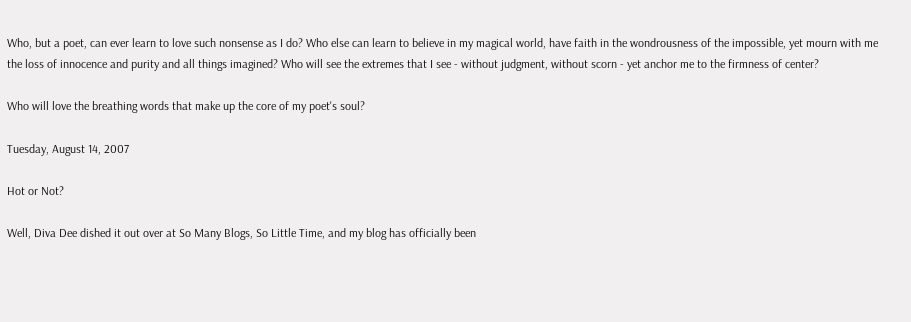Who, but a poet, can ever learn to love such nonsense as I do? Who else can learn to believe in my magical world, have faith in the wondrousness of the impossible, yet mourn with me the loss of innocence and purity and all things imagined? Who will see the extremes that I see - without judgment, without scorn - yet anchor me to the firmness of center?

Who will love the breathing words that make up the core of my poet's soul?

Tuesday, August 14, 2007

Hot or Not?

Well, Diva Dee dished it out over at So Many Blogs, So Little Time, and my blog has officially been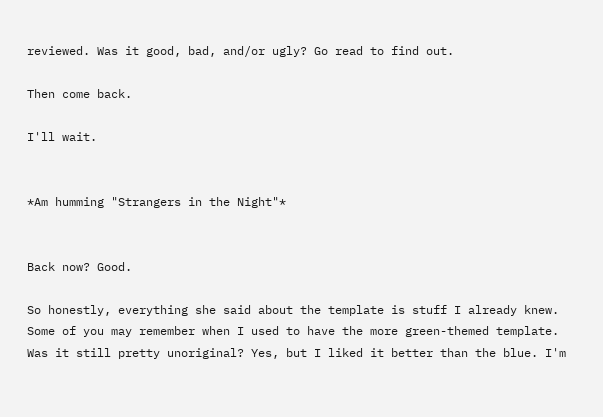reviewed. Was it good, bad, and/or ugly? Go read to find out.

Then come back.

I'll wait.


*Am humming "Strangers in the Night"*


Back now? Good.

So honestly, everything she said about the template is stuff I already knew. Some of you may remember when I used to have the more green-themed template. Was it still pretty unoriginal? Yes, but I liked it better than the blue. I'm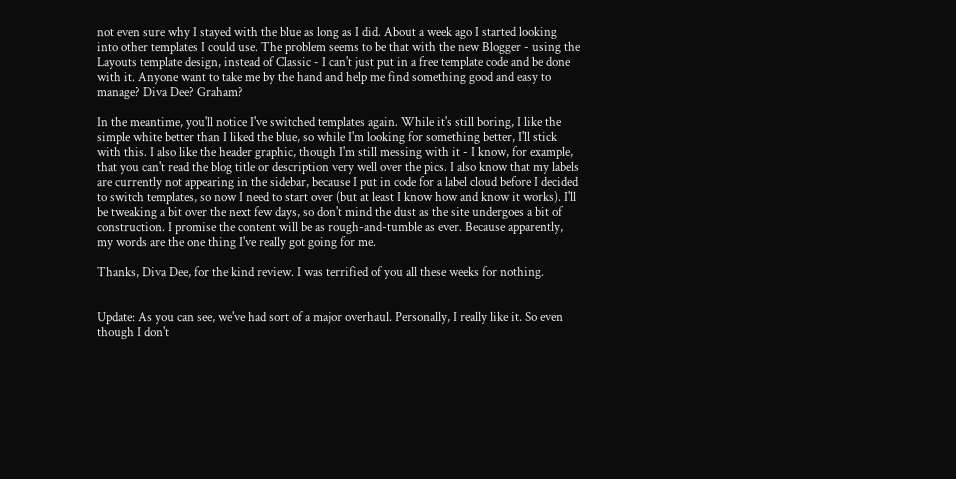not even sure why I stayed with the blue as long as I did. About a week ago I started looking into other templates I could use. The problem seems to be that with the new Blogger - using the Layouts template design, instead of Classic - I can't just put in a free template code and be done with it. Anyone want to take me by the hand and help me find something good and easy to manage? Diva Dee? Graham?

In the meantime, you'll notice I've switched templates again. While it's still boring, I like the simple white better than I liked the blue, so while I'm looking for something better, I'll stick with this. I also like the header graphic, though I'm still messing with it - I know, for example, that you can't read the blog title or description very well over the pics. I also know that my labels are currently not appearing in the sidebar, because I put in code for a label cloud before I decided to switch templates, so now I need to start over (but at least I know how and know it works). I'll be tweaking a bit over the next few days, so don't mind the dust as the site undergoes a bit of construction. I promise the content will be as rough-and-tumble as ever. Because apparently, my words are the one thing I've really got going for me.

Thanks, Diva Dee, for the kind review. I was terrified of you all these weeks for nothing.


Update: As you can see, we've had sort of a major overhaul. Personally, I really like it. So even though I don't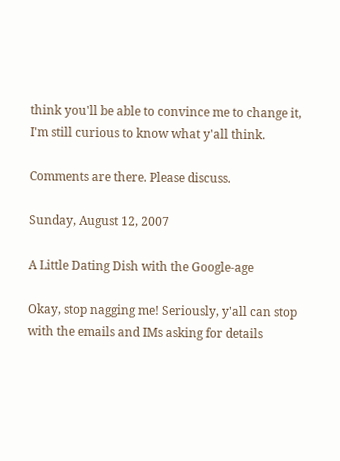think you'll be able to convince me to change it, I'm still curious to know what y'all think.

Comments are there. Please discuss.

Sunday, August 12, 2007

A Little Dating Dish with the Google-age

Okay, stop nagging me! Seriously, y'all can stop with the emails and IMs asking for details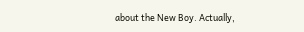about the New Boy. Actually,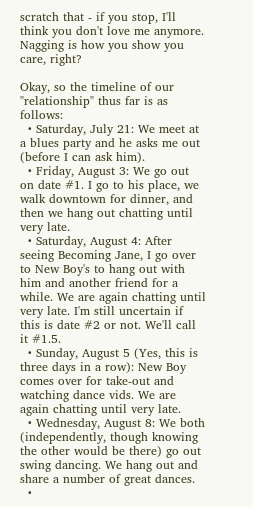scratch that - if you stop, I'll think you don't love me anymore. Nagging is how you show you care, right?

Okay, so the timeline of our "relationship" thus far is as follows:
  • Saturday, July 21: We meet at a blues party and he asks me out (before I can ask him).
  • Friday, August 3: We go out on date #1. I go to his place, we walk downtown for dinner, and then we hang out chatting until very late.
  • Saturday, August 4: After seeing Becoming Jane, I go over to New Boy's to hang out with him and another friend for a while. We are again chatting until very late. I'm still uncertain if this is date #2 or not. We'll call it #1.5.
  • Sunday, August 5 (Yes, this is three days in a row): New Boy comes over for take-out and watching dance vids. We are again chatting until very late.
  • Wednesday, August 8: We both (independently, though knowing the other would be there) go out swing dancing. We hang out and share a number of great dances.
  •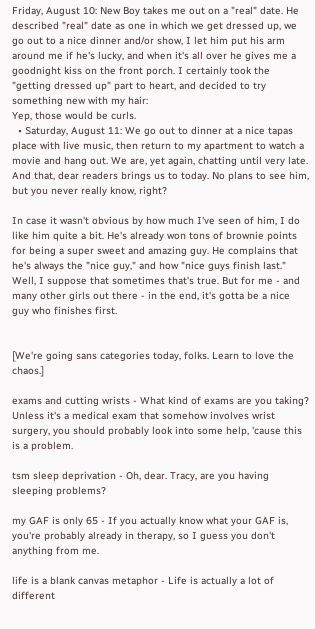Friday, August 10: New Boy takes me out on a "real" date. He described "real" date as one in which we get dressed up, we go out to a nice dinner and/or show, I let him put his arm around me if he's lucky, and when it's all over he gives me a goodnight kiss on the front porch. I certainly took the "getting dressed up" part to heart, and decided to try something new with my hair:
Yep, those would be curls.
  • Saturday, August 11: We go out to dinner at a nice tapas place with live music, then return to my apartment to watch a movie and hang out. We are, yet again, chatting until very late.
And that, dear readers brings us to today. No plans to see him, but you never really know, right?

In case it wasn't obvious by how much I've seen of him, I do like him quite a bit. He's already won tons of brownie points for being a super sweet and amazing guy. He complains that he's always the "nice guy," and how "nice guys finish last." Well, I suppose that sometimes that's true. But for me - and many other girls out there - in the end, it's gotta be a nice guy who finishes first.


[We're going sans categories today, folks. Learn to love the chaos.]

exams and cutting wrists - What kind of exams are you taking? Unless it's a medical exam that somehow involves wrist surgery, you should probably look into some help, 'cause this is a problem.

tsm sleep deprivation - Oh, dear. Tracy, are you having sleeping problems?

my GAF is only 65 - If you actually know what your GAF is, you're probably already in therapy, so I guess you don't anything from me.

life is a blank canvas metaphor - Life is actually a lot of different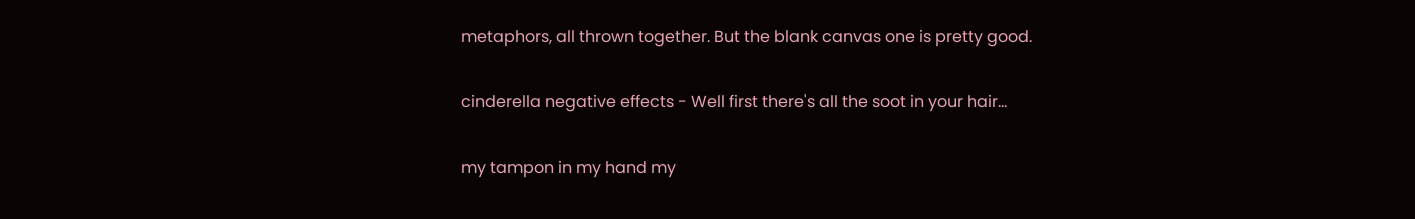metaphors, all thrown together. But the blank canvas one is pretty good.

cinderella negative effects - Well first there's all the soot in your hair...

my tampon in my hand my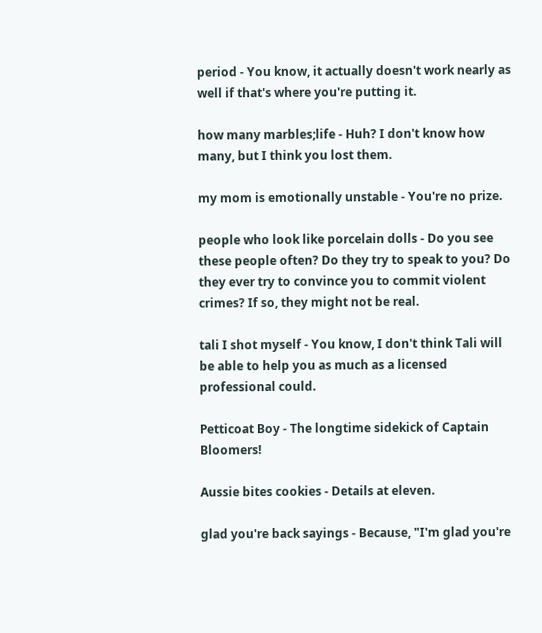period - You know, it actually doesn't work nearly as well if that's where you're putting it.

how many marbles;life - Huh? I don't know how many, but I think you lost them.

my mom is emotionally unstable - You're no prize.

people who look like porcelain dolls - Do you see these people often? Do they try to speak to you? Do they ever try to convince you to commit violent crimes? If so, they might not be real.

tali I shot myself - You know, I don't think Tali will be able to help you as much as a licensed professional could.

Petticoat Boy - The longtime sidekick of Captain Bloomers!

Aussie bites cookies - Details at eleven.

glad you're back sayings - Because, "I'm glad you're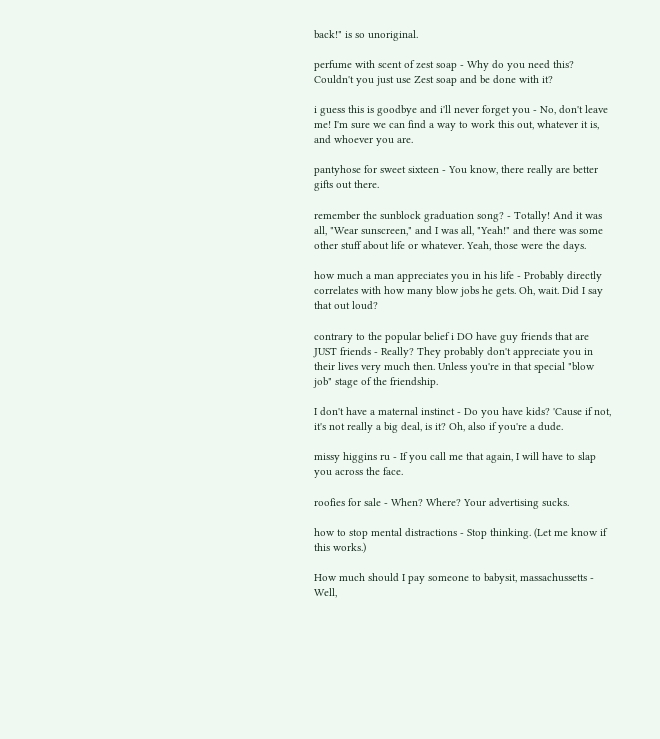back!" is so unoriginal.

perfume with scent of zest soap - Why do you need this? Couldn't you just use Zest soap and be done with it?

i guess this is goodbye and i'll never forget you - No, don't leave me! I'm sure we can find a way to work this out, whatever it is, and whoever you are.

pantyhose for sweet sixteen - You know, there really are better gifts out there.

remember the sunblock graduation song? - Totally! And it was all, "Wear sunscreen," and I was all, "Yeah!" and there was some other stuff about life or whatever. Yeah, those were the days.

how much a man appreciates you in his life - Probably directly correlates with how many blow jobs he gets. Oh, wait. Did I say that out loud?

contrary to the popular belief i DO have guy friends that are JUST friends - Really? They probably don't appreciate you in their lives very much then. Unless you're in that special "blow job" stage of the friendship.

I don't have a maternal instinct - Do you have kids? 'Cause if not, it's not really a big deal, is it? Oh, also if you're a dude.

missy higgins ru - If you call me that again, I will have to slap you across the face.

roofies for sale - When? Where? Your advertising sucks.

how to stop mental distractions - Stop thinking. (Let me know if this works.)

How much should I pay someone to babysit, massachussetts - Well,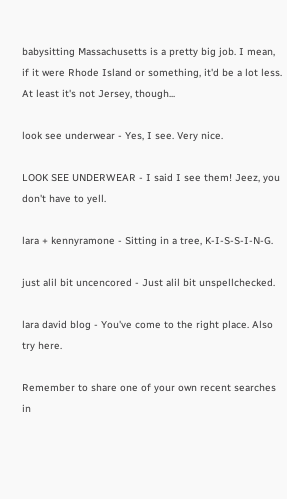babysitting Massachusetts is a pretty big job. I mean, if it were Rhode Island or something, it'd be a lot less. At least it's not Jersey, though...

look see underwear - Yes, I see. Very nice.

LOOK SEE UNDERWEAR - I said I see them! Jeez, you don't have to yell.

lara + kennyramone - Sitting in a tree, K-I-S-S-I-N-G.

just alil bit uncencored - Just alil bit unspellchecked.

lara david blog - You've come to the right place. Also try here.

Remember to share one of your own recent searches in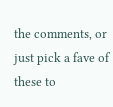the comments, or just pick a fave of these to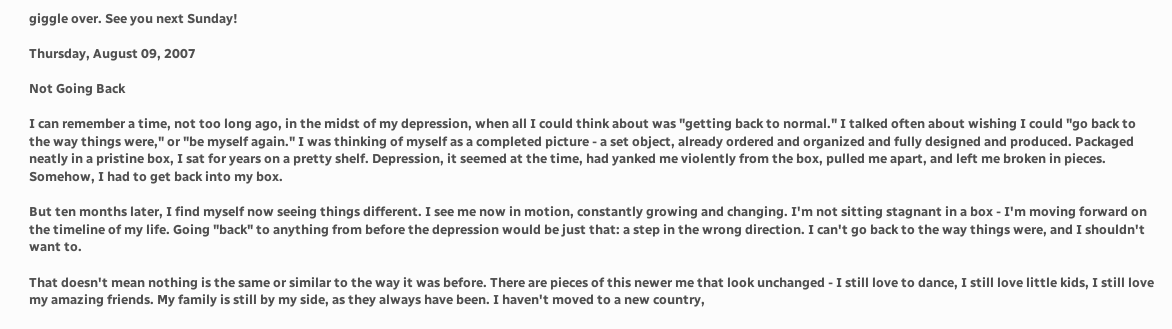giggle over. See you next Sunday!

Thursday, August 09, 2007

Not Going Back

I can remember a time, not too long ago, in the midst of my depression, when all I could think about was "getting back to normal." I talked often about wishing I could "go back to the way things were," or "be myself again." I was thinking of myself as a completed picture - a set object, already ordered and organized and fully designed and produced. Packaged neatly in a pristine box, I sat for years on a pretty shelf. Depression, it seemed at the time, had yanked me violently from the box, pulled me apart, and left me broken in pieces. Somehow, I had to get back into my box.

But ten months later, I find myself now seeing things different. I see me now in motion, constantly growing and changing. I'm not sitting stagnant in a box - I'm moving forward on the timeline of my life. Going "back" to anything from before the depression would be just that: a step in the wrong direction. I can't go back to the way things were, and I shouldn't want to.

That doesn't mean nothing is the same or similar to the way it was before. There are pieces of this newer me that look unchanged - I still love to dance, I still love little kids, I still love my amazing friends. My family is still by my side, as they always have been. I haven't moved to a new country,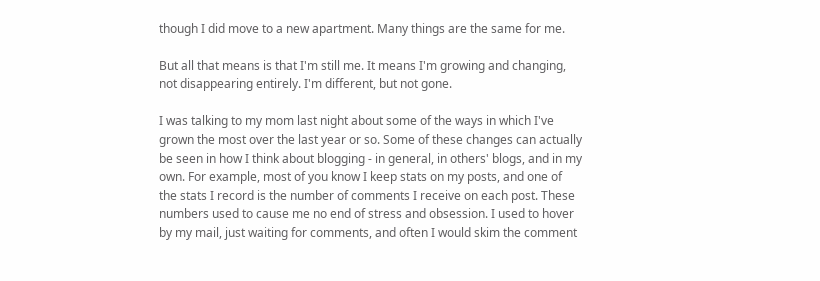though I did move to a new apartment. Many things are the same for me.

But all that means is that I'm still me. It means I'm growing and changing, not disappearing entirely. I'm different, but not gone.

I was talking to my mom last night about some of the ways in which I've grown the most over the last year or so. Some of these changes can actually be seen in how I think about blogging - in general, in others' blogs, and in my own. For example, most of you know I keep stats on my posts, and one of the stats I record is the number of comments I receive on each post. These numbers used to cause me no end of stress and obsession. I used to hover by my mail, just waiting for comments, and often I would skim the comment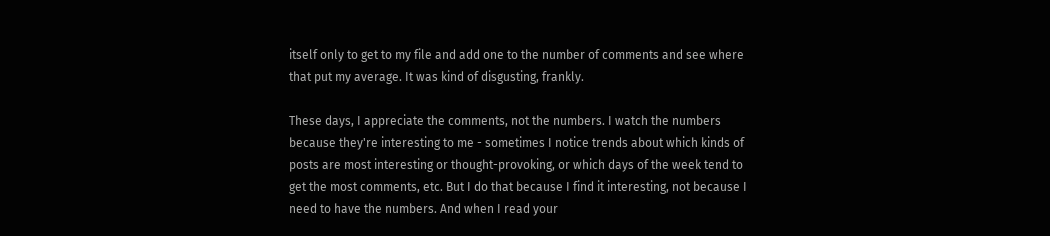itself only to get to my file and add one to the number of comments and see where that put my average. It was kind of disgusting, frankly.

These days, I appreciate the comments, not the numbers. I watch the numbers because they're interesting to me - sometimes I notice trends about which kinds of posts are most interesting or thought-provoking, or which days of the week tend to get the most comments, etc. But I do that because I find it interesting, not because I need to have the numbers. And when I read your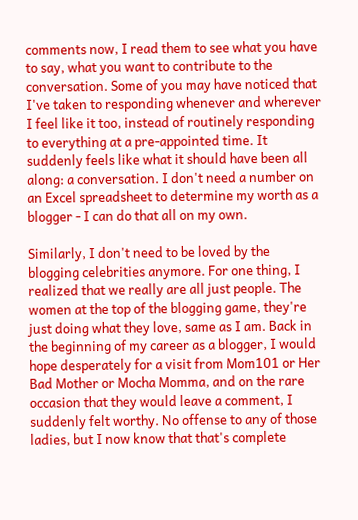comments now, I read them to see what you have to say, what you want to contribute to the conversation. Some of you may have noticed that I've taken to responding whenever and wherever I feel like it too, instead of routinely responding to everything at a pre-appointed time. It suddenly feels like what it should have been all along: a conversation. I don't need a number on an Excel spreadsheet to determine my worth as a blogger - I can do that all on my own.

Similarly, I don't need to be loved by the blogging celebrities anymore. For one thing, I realized that we really are all just people. The women at the top of the blogging game, they're just doing what they love, same as I am. Back in the beginning of my career as a blogger, I would hope desperately for a visit from Mom101 or Her Bad Mother or Mocha Momma, and on the rare occasion that they would leave a comment, I suddenly felt worthy. No offense to any of those ladies, but I now know that that's complete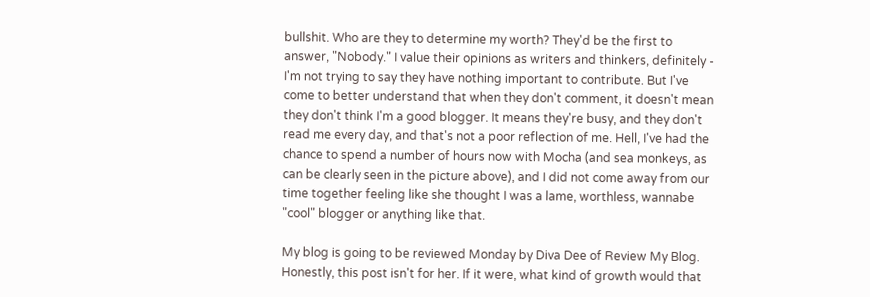bullshit. Who are they to determine my worth? They'd be the first to answer, "Nobody." I value their opinions as writers and thinkers, definitely - I'm not trying to say they have nothing important to contribute. But I've come to better understand that when they don't comment, it doesn't mean they don't think I'm a good blogger. It means they're busy, and they don't read me every day, and that's not a poor reflection of me. Hell, I've had the chance to spend a number of hours now with Mocha (and sea monkeys, as can be clearly seen in the picture above), and I did not come away from our time together feeling like she thought I was a lame, worthless, wannabe "cool" blogger or anything like that.

My blog is going to be reviewed Monday by Diva Dee of Review My Blog. Honestly, this post isn't for her. If it were, what kind of growth would that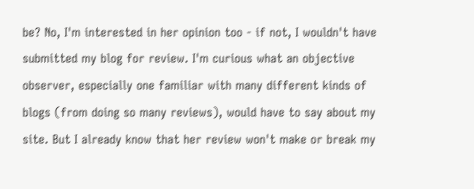be? No, I'm interested in her opinion too - if not, I wouldn't have submitted my blog for review. I'm curious what an objective observer, especially one familiar with many different kinds of blogs (from doing so many reviews), would have to say about my site. But I already know that her review won't make or break my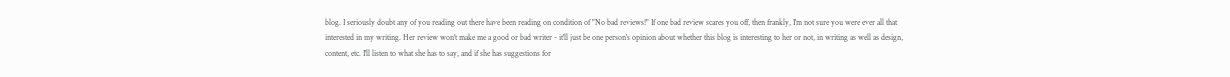blog. I seriously doubt any of you reading out there have been reading on condition of "No bad reviews!" If one bad review scares you off, then frankly, I'm not sure you were ever all that interested in my writing. Her review won't make me a good or bad writer - it'll just be one person's opinion about whether this blog is interesting to her or not, in writing as well as design, content, etc. I'll listen to what she has to say, and if she has suggestions for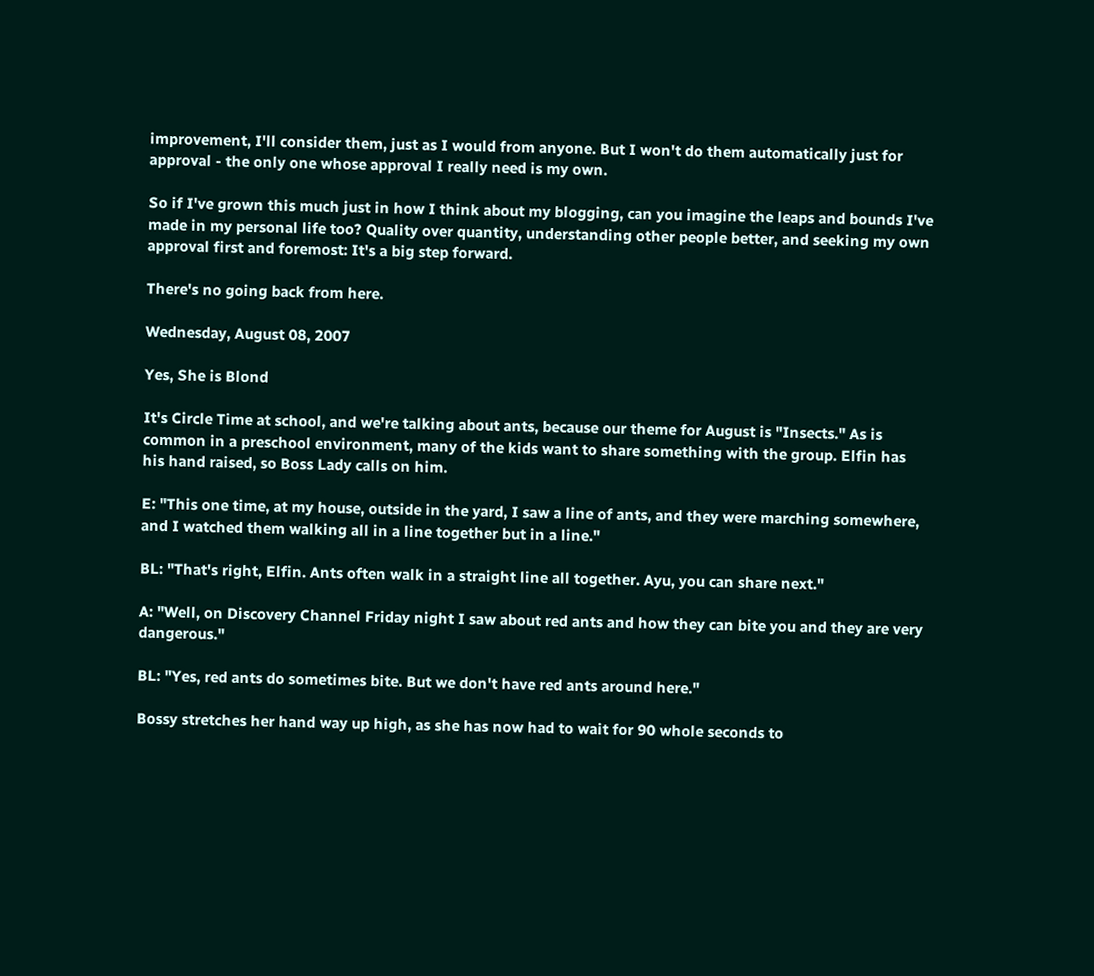improvement, I'll consider them, just as I would from anyone. But I won't do them automatically just for approval - the only one whose approval I really need is my own.

So if I've grown this much just in how I think about my blogging, can you imagine the leaps and bounds I've made in my personal life too? Quality over quantity, understanding other people better, and seeking my own approval first and foremost: It's a big step forward.

There's no going back from here.

Wednesday, August 08, 2007

Yes, She is Blond

It's Circle Time at school, and we're talking about ants, because our theme for August is "Insects." As is common in a preschool environment, many of the kids want to share something with the group. Elfin has his hand raised, so Boss Lady calls on him.

E: "This one time, at my house, outside in the yard, I saw a line of ants, and they were marching somewhere, and I watched them walking all in a line together but in a line."

BL: "That's right, Elfin. Ants often walk in a straight line all together. Ayu, you can share next."

A: "Well, on Discovery Channel Friday night I saw about red ants and how they can bite you and they are very dangerous."

BL: "Yes, red ants do sometimes bite. But we don't have red ants around here."

Bossy stretches her hand way up high, as she has now had to wait for 90 whole seconds to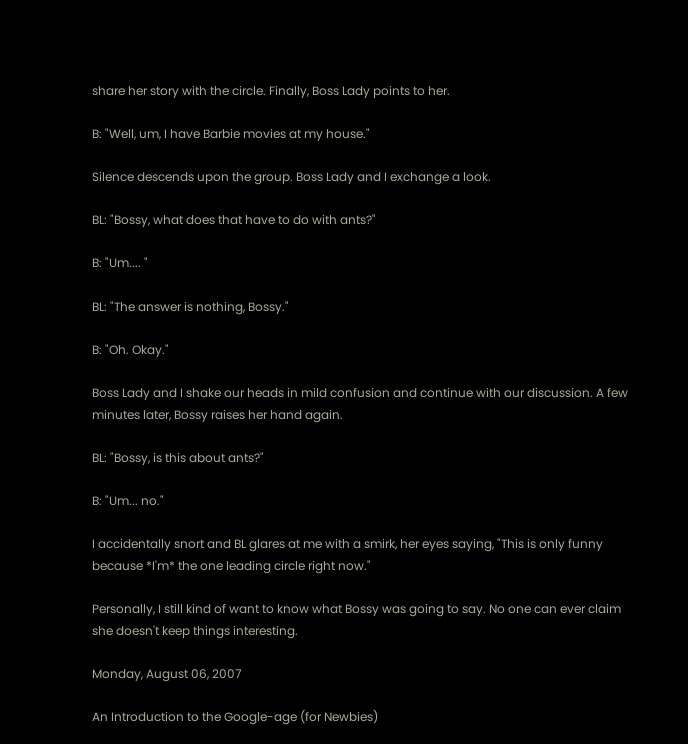share her story with the circle. Finally, Boss Lady points to her.

B: "Well, um, I have Barbie movies at my house."

Silence descends upon the group. Boss Lady and I exchange a look.

BL: "Bossy, what does that have to do with ants?"

B: "Um.... "

BL: "The answer is nothing, Bossy."

B: "Oh. Okay."

Boss Lady and I shake our heads in mild confusion and continue with our discussion. A few minutes later, Bossy raises her hand again.

BL: "Bossy, is this about ants?"

B: "Um... no."

I accidentally snort and BL glares at me with a smirk, her eyes saying, "This is only funny because *I'm* the one leading circle right now."

Personally, I still kind of want to know what Bossy was going to say. No one can ever claim she doesn't keep things interesting.

Monday, August 06, 2007

An Introduction to the Google-age (for Newbies)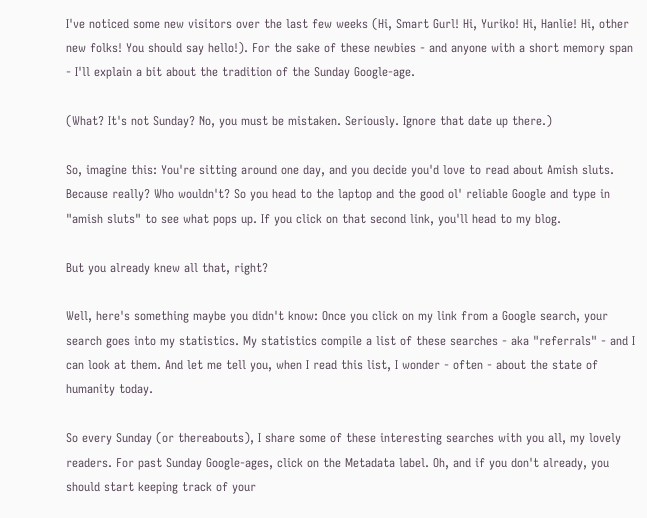I've noticed some new visitors over the last few weeks (Hi, Smart Gurl! Hi, Yuriko! Hi, Hanlie! Hi, other new folks! You should say hello!). For the sake of these newbies - and anyone with a short memory span - I'll explain a bit about the tradition of the Sunday Google-age.

(What? It's not Sunday? No, you must be mistaken. Seriously. Ignore that date up there.)

So, imagine this: You're sitting around one day, and you decide you'd love to read about Amish sluts. Because really? Who wouldn't? So you head to the laptop and the good ol' reliable Google and type in "amish sluts" to see what pops up. If you click on that second link, you'll head to my blog.

But you already knew all that, right?

Well, here's something maybe you didn't know: Once you click on my link from a Google search, your search goes into my statistics. My statistics compile a list of these searches - aka "referrals" - and I can look at them. And let me tell you, when I read this list, I wonder - often - about the state of humanity today.

So every Sunday (or thereabouts), I share some of these interesting searches with you all, my lovely readers. For past Sunday Google-ages, click on the Metadata label. Oh, and if you don't already, you should start keeping track of your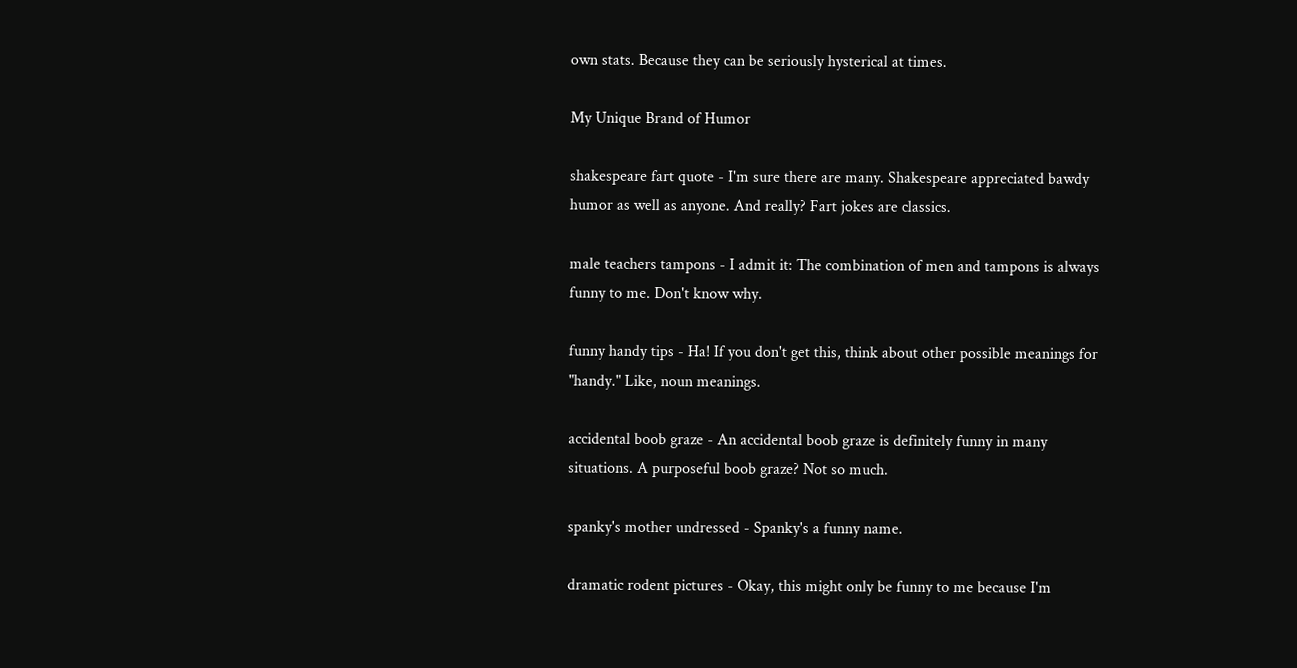own stats. Because they can be seriously hysterical at times.

My Unique Brand of Humor

shakespeare fart quote - I'm sure there are many. Shakespeare appreciated bawdy humor as well as anyone. And really? Fart jokes are classics.

male teachers tampons - I admit it: The combination of men and tampons is always funny to me. Don't know why.

funny handy tips - Ha! If you don't get this, think about other possible meanings for "handy." Like, noun meanings.

accidental boob graze - An accidental boob graze is definitely funny in many situations. A purposeful boob graze? Not so much.

spanky's mother undressed - Spanky's a funny name.

dramatic rodent pictures - Okay, this might only be funny to me because I'm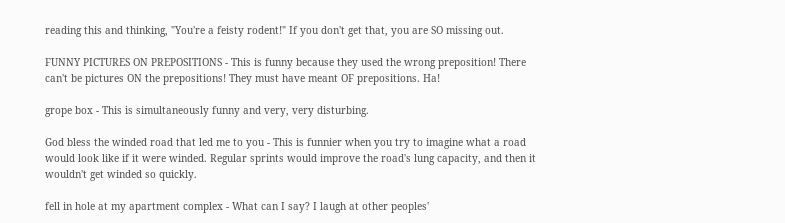reading this and thinking, "You're a feisty rodent!" If you don't get that, you are SO missing out.

FUNNY PICTURES ON PREPOSITIONS - This is funny because they used the wrong preposition! There can't be pictures ON the prepositions! They must have meant OF prepositions. Ha!

grope box - This is simultaneously funny and very, very disturbing.

God bless the winded road that led me to you - This is funnier when you try to imagine what a road would look like if it were winded. Regular sprints would improve the road's lung capacity, and then it wouldn't get winded so quickly.

fell in hole at my apartment complex - What can I say? I laugh at other peoples'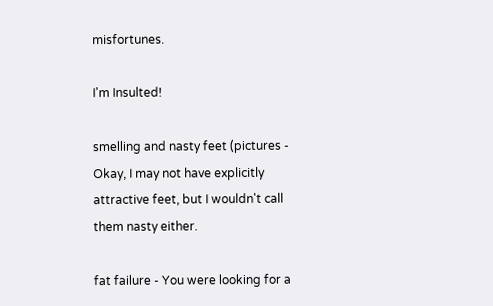misfortunes.

I'm Insulted!

smelling and nasty feet (pictures - Okay, I may not have explicitly attractive feet, but I wouldn't call them nasty either.

fat failure - You were looking for a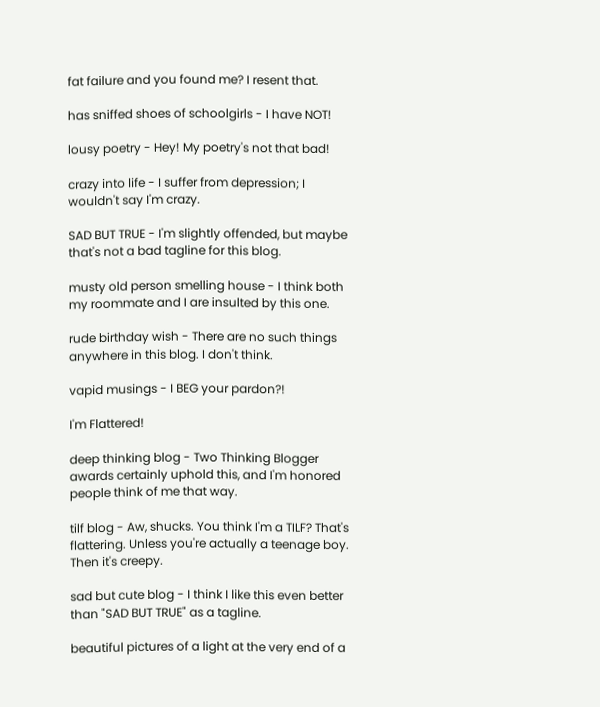fat failure and you found me? I resent that.

has sniffed shoes of schoolgirls - I have NOT!

lousy poetry - Hey! My poetry's not that bad!

crazy into life - I suffer from depression; I wouldn't say I'm crazy.

SAD BUT TRUE - I'm slightly offended, but maybe that's not a bad tagline for this blog.

musty old person smelling house - I think both my roommate and I are insulted by this one.

rude birthday wish - There are no such things anywhere in this blog. I don't think.

vapid musings - I BEG your pardon?!

I'm Flattered!

deep thinking blog - Two Thinking Blogger awards certainly uphold this, and I'm honored people think of me that way.

tilf blog - Aw, shucks. You think I'm a TILF? That's flattering. Unless you're actually a teenage boy. Then it's creepy.

sad but cute blog - I think I like this even better than "SAD BUT TRUE" as a tagline.

beautiful pictures of a light at the very end of a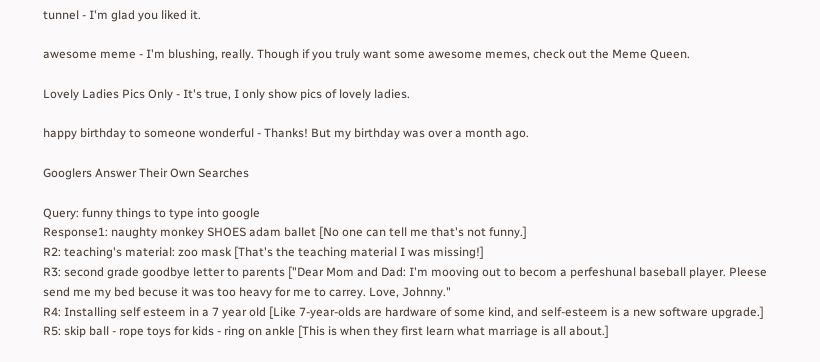tunnel - I'm glad you liked it.

awesome meme - I'm blushing, really. Though if you truly want some awesome memes, check out the Meme Queen.

Lovely Ladies Pics Only - It's true, I only show pics of lovely ladies.

happy birthday to someone wonderful - Thanks! But my birthday was over a month ago.

Googlers Answer Their Own Searches

Query: funny things to type into google
Response1: naughty monkey SHOES adam ballet [No one can tell me that's not funny.]
R2: teaching's material: zoo mask [That's the teaching material I was missing!]
R3: second grade goodbye letter to parents ["Dear Mom and Dad: I'm mooving out to becom a perfeshunal baseball player. Pleese send me my bed becuse it was too heavy for me to carrey. Love, Johnny."
R4: Installing self esteem in a 7 year old [Like 7-year-olds are hardware of some kind, and self-esteem is a new software upgrade.]
R5: skip ball - rope toys for kids - ring on ankle [This is when they first learn what marriage is all about.]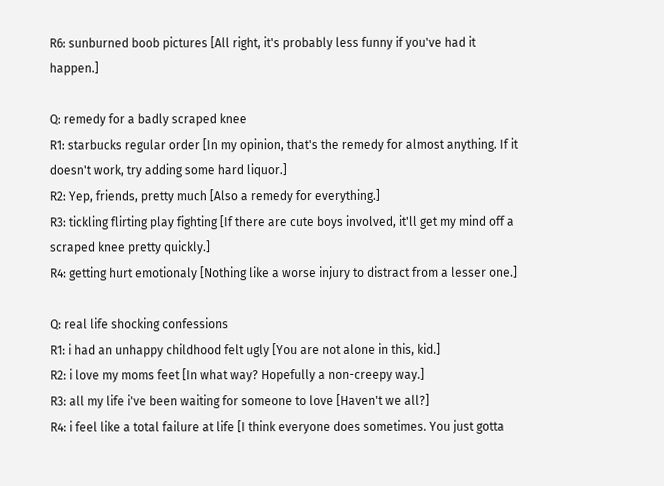R6: sunburned boob pictures [All right, it's probably less funny if you've had it happen.]

Q: remedy for a badly scraped knee
R1: starbucks regular order [In my opinion, that's the remedy for almost anything. If it doesn't work, try adding some hard liquor.]
R2: Yep, friends, pretty much [Also a remedy for everything.]
R3: tickling flirting play fighting [If there are cute boys involved, it'll get my mind off a scraped knee pretty quickly.]
R4: getting hurt emotionaly [Nothing like a worse injury to distract from a lesser one.]

Q: real life shocking confessions
R1: i had an unhappy childhood felt ugly [You are not alone in this, kid.]
R2: i love my moms feet [In what way? Hopefully a non-creepy way.]
R3: all my life i've been waiting for someone to love [Haven't we all?]
R4: i feel like a total failure at life [I think everyone does sometimes. You just gotta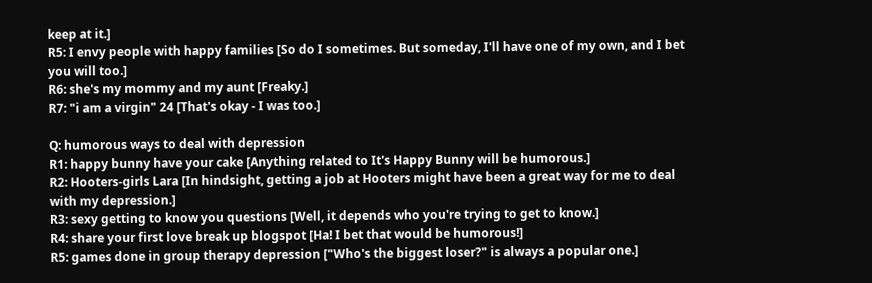keep at it.]
R5: I envy people with happy families [So do I sometimes. But someday, I'll have one of my own, and I bet you will too.]
R6: she's my mommy and my aunt [Freaky.]
R7: "i am a virgin" 24 [That's okay - I was too.]

Q: humorous ways to deal with depression
R1: happy bunny have your cake [Anything related to It's Happy Bunny will be humorous.]
R2: Hooters-girls Lara [In hindsight, getting a job at Hooters might have been a great way for me to deal with my depression.]
R3: sexy getting to know you questions [Well, it depends who you're trying to get to know.]
R4: share your first love break up blogspot [Ha! I bet that would be humorous!]
R5: games done in group therapy depression ["Who's the biggest loser?" is always a popular one.]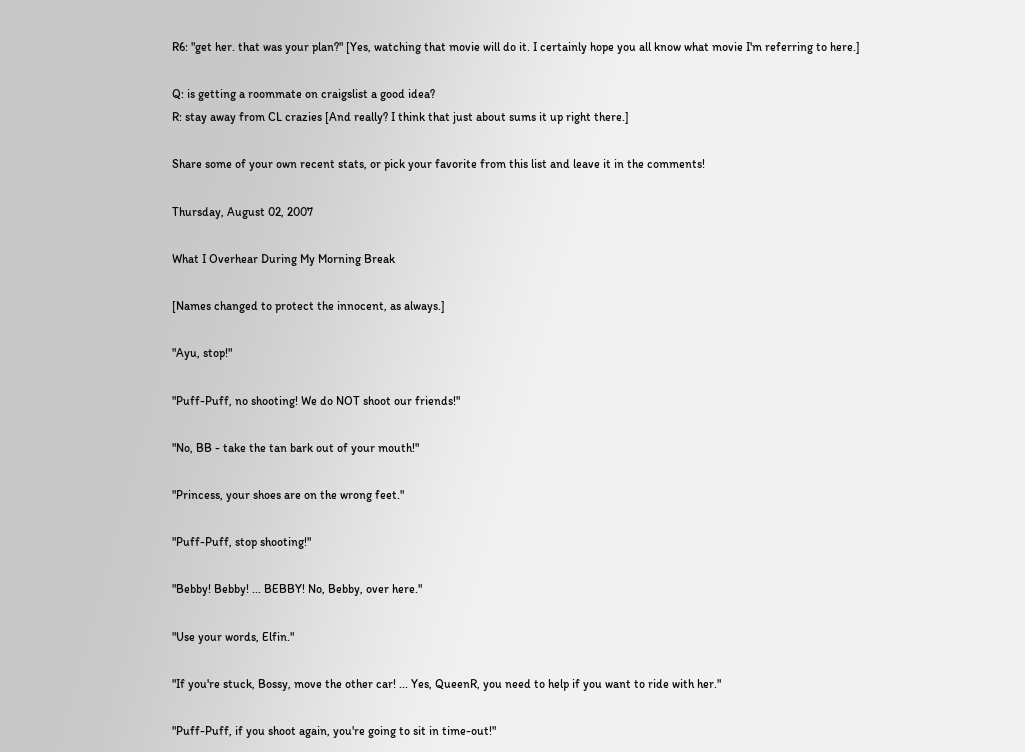R6: "get her. that was your plan?" [Yes, watching that movie will do it. I certainly hope you all know what movie I'm referring to here.]

Q: is getting a roommate on craigslist a good idea?
R: stay away from CL crazies [And really? I think that just about sums it up right there.]

Share some of your own recent stats, or pick your favorite from this list and leave it in the comments!

Thursday, August 02, 2007

What I Overhear During My Morning Break

[Names changed to protect the innocent, as always.]

"Ayu, stop!"

"Puff-Puff, no shooting! We do NOT shoot our friends!"

"No, BB - take the tan bark out of your mouth!"

"Princess, your shoes are on the wrong feet."

"Puff-Puff, stop shooting!"

"Bebby! Bebby! ... BEBBY! No, Bebby, over here."

"Use your words, Elfin."

"If you're stuck, Bossy, move the other car! ... Yes, QueenR, you need to help if you want to ride with her."

"Puff-Puff, if you shoot again, you're going to sit in time-out!"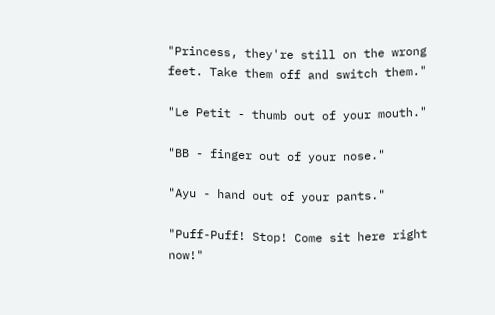"Princess, they're still on the wrong feet. Take them off and switch them."

"Le Petit - thumb out of your mouth."

"BB - finger out of your nose."

"Ayu - hand out of your pants."

"Puff-Puff! Stop! Come sit here right now!"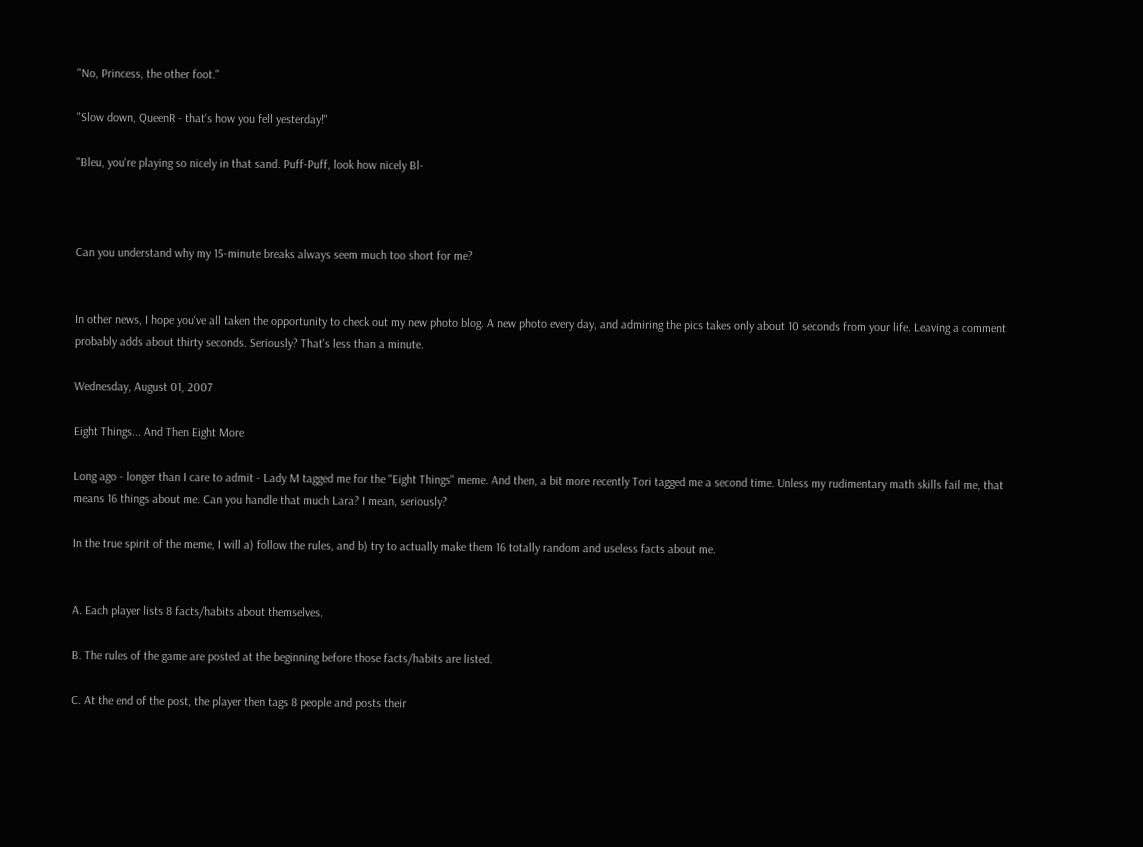"No, Princess, the other foot."

"Slow down, QueenR - that's how you fell yesterday!"

"Bleu, you're playing so nicely in that sand. Puff-Puff, look how nicely Bl-



Can you understand why my 15-minute breaks always seem much too short for me?


In other news, I hope you've all taken the opportunity to check out my new photo blog. A new photo every day, and admiring the pics takes only about 10 seconds from your life. Leaving a comment probably adds about thirty seconds. Seriously? That's less than a minute.

Wednesday, August 01, 2007

Eight Things... And Then Eight More

Long ago - longer than I care to admit - Lady M tagged me for the "Eight Things" meme. And then, a bit more recently Tori tagged me a second time. Unless my rudimentary math skills fail me, that means 16 things about me. Can you handle that much Lara? I mean, seriously?

In the true spirit of the meme, I will a) follow the rules, and b) try to actually make them 16 totally random and useless facts about me.


A. Each player lists 8 facts/habits about themselves.

B. The rules of the game are posted at the beginning before those facts/habits are listed.

C. At the end of the post, the player then tags 8 people and posts their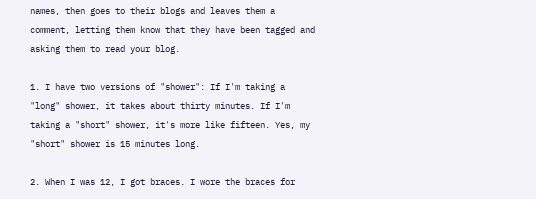names, then goes to their blogs and leaves them a comment, letting them know that they have been tagged and asking them to read your blog.

1. I have two versions of "shower": If I'm taking a "long" shower, it takes about thirty minutes. If I'm taking a "short" shower, it's more like fifteen. Yes, my "short" shower is 15 minutes long.

2. When I was 12, I got braces. I wore the braces for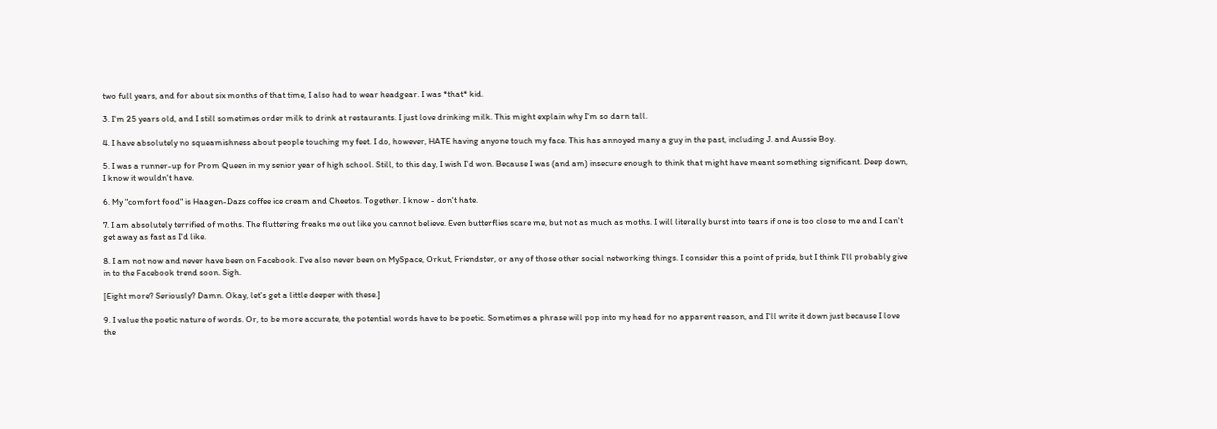two full years, and for about six months of that time, I also had to wear headgear. I was *that* kid.

3. I'm 25 years old, and I still sometimes order milk to drink at restaurants. I just love drinking milk. This might explain why I'm so darn tall.

4. I have absolutely no squeamishness about people touching my feet. I do, however, HATE having anyone touch my face. This has annoyed many a guy in the past, including J. and Aussie Boy.

5. I was a runner-up for Prom Queen in my senior year of high school. Still, to this day, I wish I'd won. Because I was (and am) insecure enough to think that might have meant something significant. Deep down, I know it wouldn't have.

6. My "comfort food" is Haagen-Dazs coffee ice cream and Cheetos. Together. I know - don't hate.

7. I am absolutely terrified of moths. The fluttering freaks me out like you cannot believe. Even butterflies scare me, but not as much as moths. I will literally burst into tears if one is too close to me and I can't get away as fast as I'd like.

8. I am not now and never have been on Facebook. I've also never been on MySpace, Orkut, Friendster, or any of those other social networking things. I consider this a point of pride, but I think I'll probably give in to the Facebook trend soon. Sigh.

[Eight more? Seriously? Damn. Okay, let's get a little deeper with these.]

9. I value the poetic nature of words. Or, to be more accurate, the potential words have to be poetic. Sometimes a phrase will pop into my head for no apparent reason, and I'll write it down just because I love the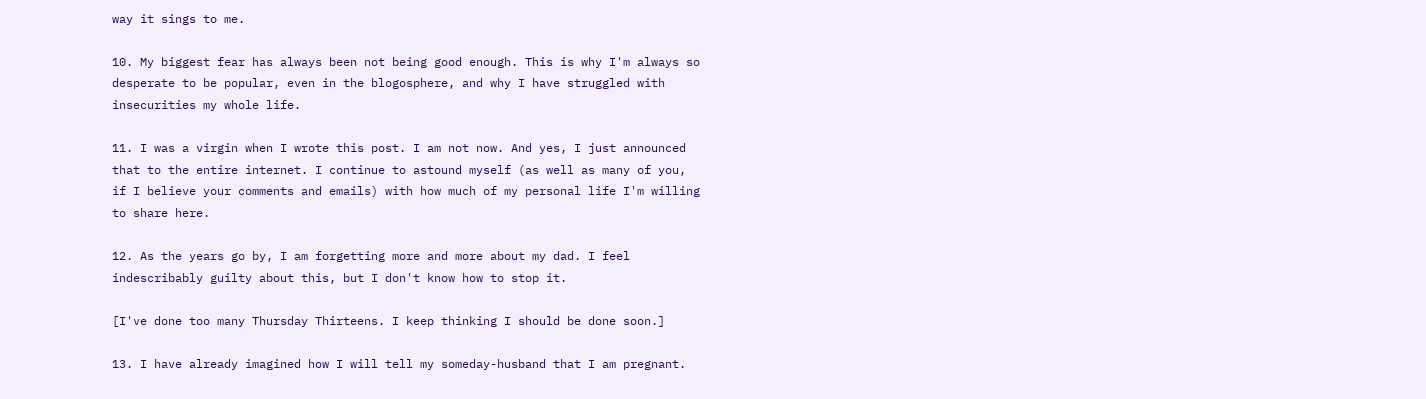way it sings to me.

10. My biggest fear has always been not being good enough. This is why I'm always so desperate to be popular, even in the blogosphere, and why I have struggled with insecurities my whole life.

11. I was a virgin when I wrote this post. I am not now. And yes, I just announced that to the entire internet. I continue to astound myself (as well as many of you, if I believe your comments and emails) with how much of my personal life I'm willing to share here.

12. As the years go by, I am forgetting more and more about my dad. I feel indescribably guilty about this, but I don't know how to stop it.

[I've done too many Thursday Thirteens. I keep thinking I should be done soon.]

13. I have already imagined how I will tell my someday-husband that I am pregnant.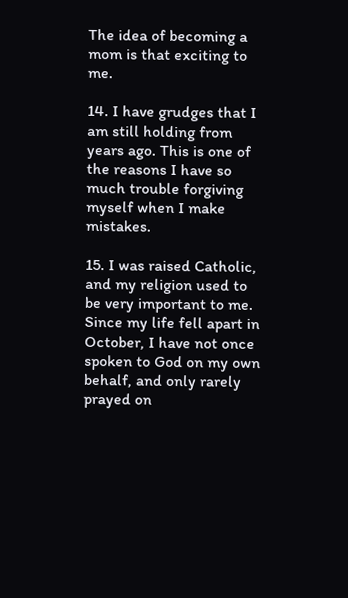The idea of becoming a mom is that exciting to me.

14. I have grudges that I am still holding from years ago. This is one of the reasons I have so much trouble forgiving myself when I make mistakes.

15. I was raised Catholic, and my religion used to be very important to me. Since my life fell apart in October, I have not once spoken to God on my own behalf, and only rarely prayed on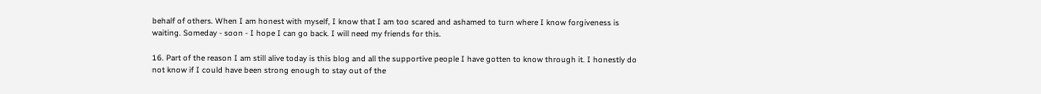behalf of others. When I am honest with myself, I know that I am too scared and ashamed to turn where I know forgiveness is waiting. Someday - soon - I hope I can go back. I will need my friends for this.

16. Part of the reason I am still alive today is this blog and all the supportive people I have gotten to know through it. I honestly do not know if I could have been strong enough to stay out of the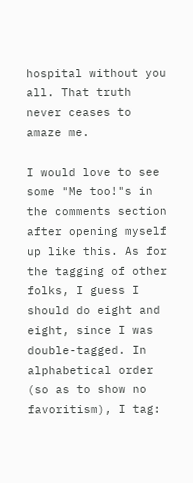hospital without you all. That truth never ceases to amaze me.

I would love to see some "Me too!"s in the comments section after opening myself up like this. As for the tagging of other folks, I guess I should do eight and eight, since I was double-tagged. In alphabetical order (so as to show no favoritism), I tag: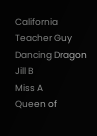California Teacher Guy
Dancing Dragon
Jill B
Miss A
Queen of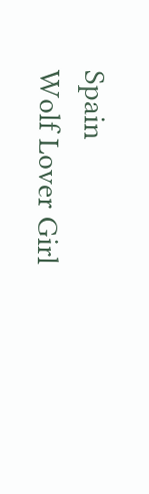Spain
Wolf Lover Girl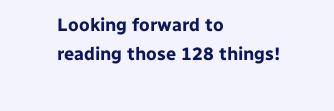Looking forward to reading those 128 things!